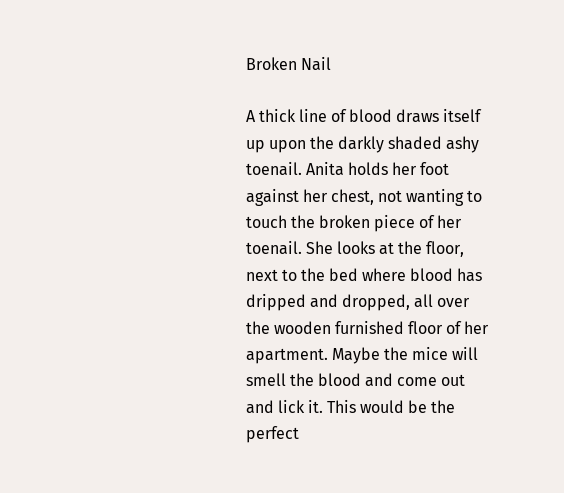Broken Nail

A thick line of blood draws itself up upon the darkly shaded ashy toenail. Anita holds her foot against her chest, not wanting to touch the broken piece of her toenail. She looks at the floor, next to the bed where blood has dripped and dropped, all over the wooden furnished floor of her apartment. Maybe the mice will smell the blood and come out and lick it. This would be the perfect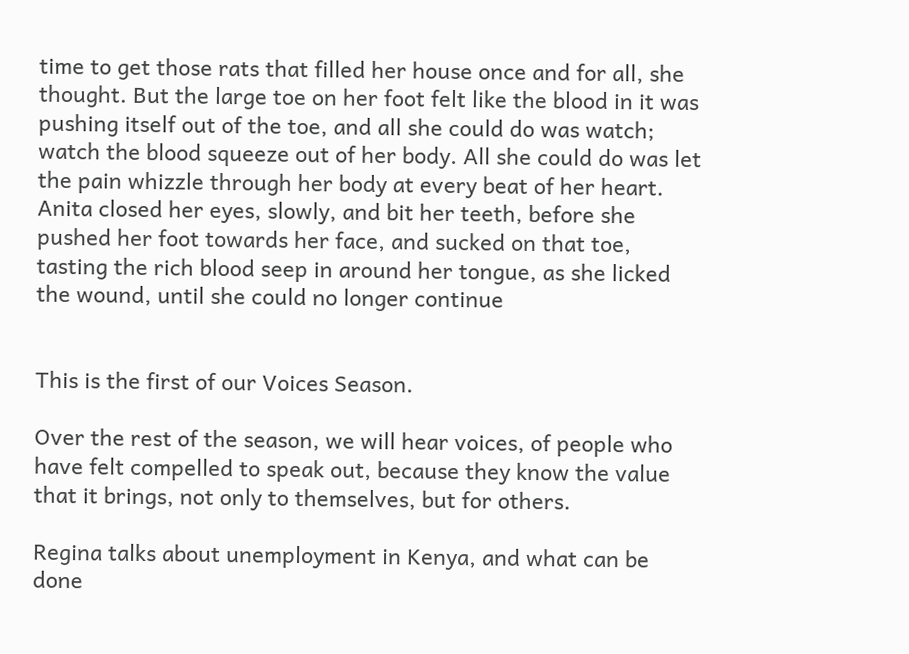time to get those rats that filled her house once and for all, she thought. But the large toe on her foot felt like the blood in it was pushing itself out of the toe, and all she could do was watch; watch the blood squeeze out of her body. All she could do was let the pain whizzle through her body at every beat of her heart. Anita closed her eyes, slowly, and bit her teeth, before she pushed her foot towards her face, and sucked on that toe, tasting the rich blood seep in around her tongue, as she licked the wound, until she could no longer continue


This is the first of our Voices Season.

Over the rest of the season, we will hear voices, of people who have felt compelled to speak out, because they know the value that it brings, not only to themselves, but for others.

Regina talks about unemployment in Kenya, and what can be done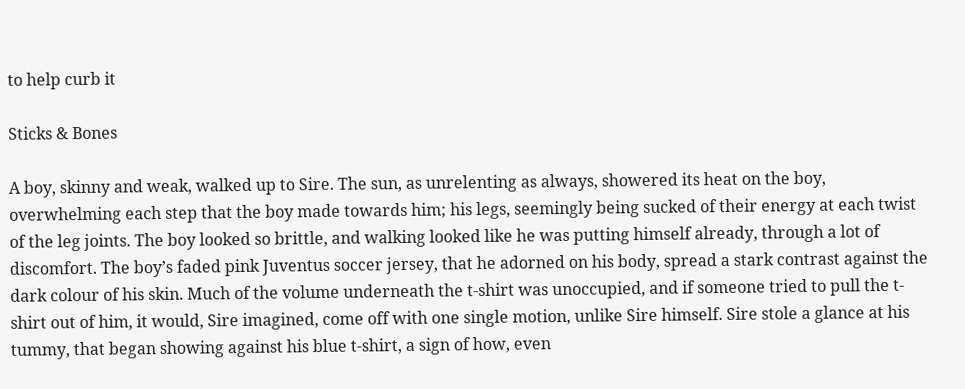to help curb it

Sticks & Bones

A boy, skinny and weak, walked up to Sire. The sun, as unrelenting as always, showered its heat on the boy, overwhelming each step that the boy made towards him; his legs, seemingly being sucked of their energy at each twist of the leg joints. The boy looked so brittle, and walking looked like he was putting himself already, through a lot of discomfort. The boy’s faded pink Juventus soccer jersey, that he adorned on his body, spread a stark contrast against the dark colour of his skin. Much of the volume underneath the t-shirt was unoccupied, and if someone tried to pull the t-shirt out of him, it would, Sire imagined, come off with one single motion, unlike Sire himself. Sire stole a glance at his tummy, that began showing against his blue t-shirt, a sign of how, even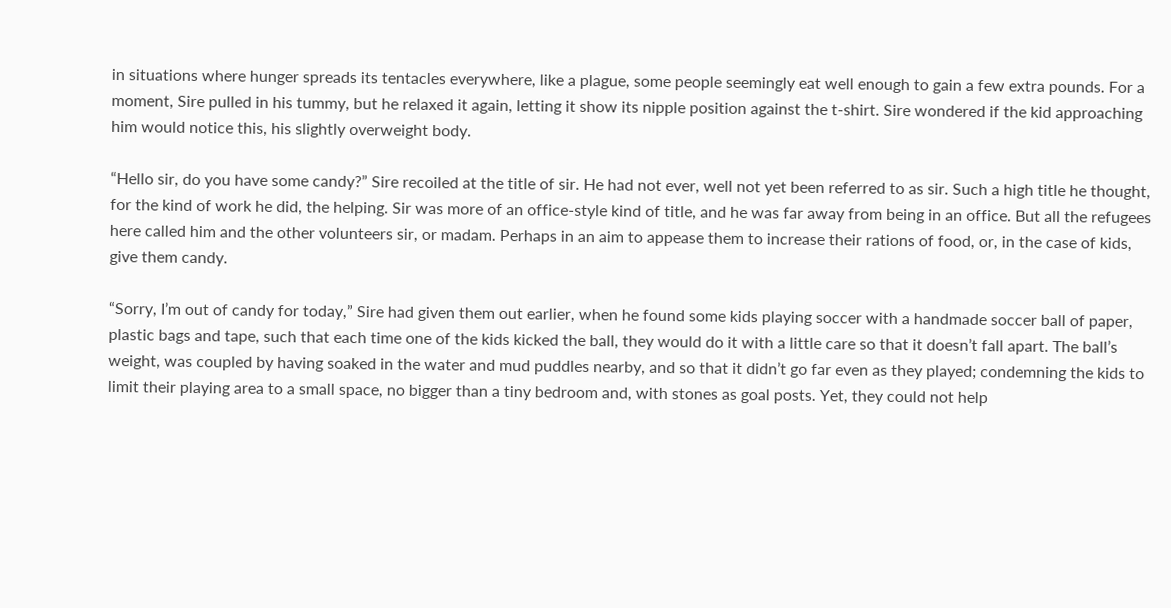in situations where hunger spreads its tentacles everywhere, like a plague, some people seemingly eat well enough to gain a few extra pounds. For a moment, Sire pulled in his tummy, but he relaxed it again, letting it show its nipple position against the t-shirt. Sire wondered if the kid approaching him would notice this, his slightly overweight body.

“Hello sir, do you have some candy?” Sire recoiled at the title of sir. He had not ever, well not yet been referred to as sir. Such a high title he thought, for the kind of work he did, the helping. Sir was more of an office-style kind of title, and he was far away from being in an office. But all the refugees here called him and the other volunteers sir, or madam. Perhaps in an aim to appease them to increase their rations of food, or, in the case of kids, give them candy.

“Sorry, I’m out of candy for today,” Sire had given them out earlier, when he found some kids playing soccer with a handmade soccer ball of paper, plastic bags and tape, such that each time one of the kids kicked the ball, they would do it with a little care so that it doesn’t fall apart. The ball’s weight, was coupled by having soaked in the water and mud puddles nearby, and so that it didn’t go far even as they played; condemning the kids to limit their playing area to a small space, no bigger than a tiny bedroom and, with stones as goal posts. Yet, they could not help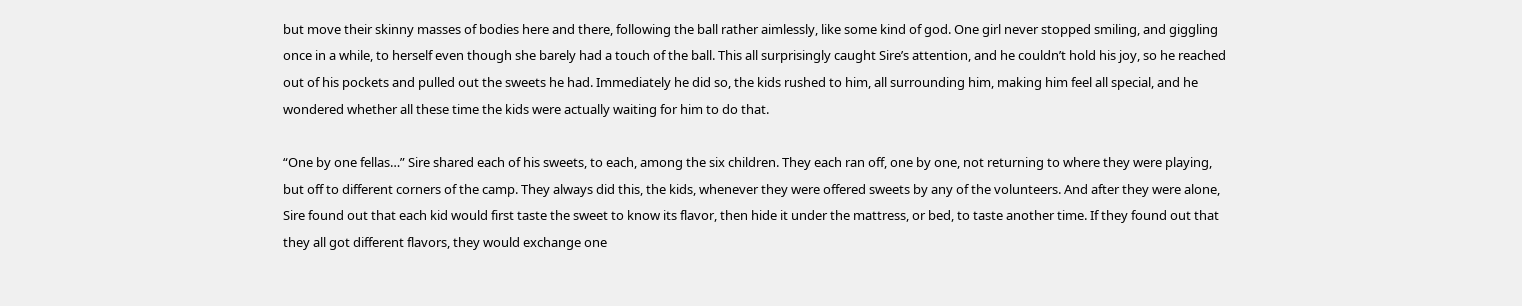but move their skinny masses of bodies here and there, following the ball rather aimlessly, like some kind of god. One girl never stopped smiling, and giggling once in a while, to herself even though she barely had a touch of the ball. This all surprisingly caught Sire’s attention, and he couldn’t hold his joy, so he reached out of his pockets and pulled out the sweets he had. Immediately he did so, the kids rushed to him, all surrounding him, making him feel all special, and he wondered whether all these time the kids were actually waiting for him to do that.

“One by one fellas…” Sire shared each of his sweets, to each, among the six children. They each ran off, one by one, not returning to where they were playing, but off to different corners of the camp. They always did this, the kids, whenever they were offered sweets by any of the volunteers. And after they were alone, Sire found out that each kid would first taste the sweet to know its flavor, then hide it under the mattress, or bed, to taste another time. If they found out that they all got different flavors, they would exchange one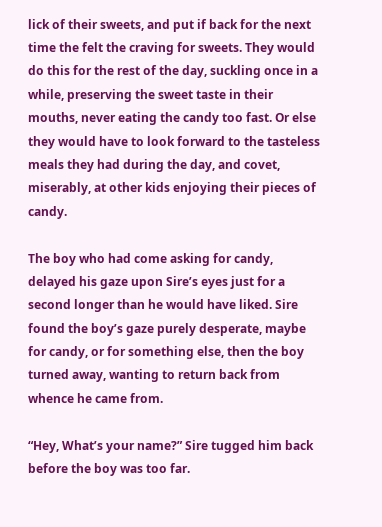lick of their sweets, and put if back for the next time the felt the craving for sweets. They would do this for the rest of the day, suckling once in a while, preserving the sweet taste in their mouths, never eating the candy too fast. Or else they would have to look forward to the tasteless meals they had during the day, and covet, miserably, at other kids enjoying their pieces of candy.

The boy who had come asking for candy, delayed his gaze upon Sire’s eyes just for a second longer than he would have liked. Sire found the boy’s gaze purely desperate, maybe for candy, or for something else, then the boy turned away, wanting to return back from whence he came from.

“Hey, What’s your name?” Sire tugged him back before the boy was too far.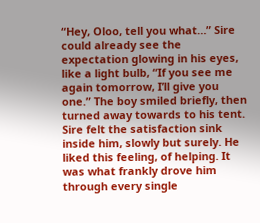“Hey, Oloo, tell you what…” Sire could already see the expectation glowing in his eyes, like a light bulb, “If you see me again tomorrow, I’ll give you one.” The boy smiled briefly, then turned away towards to his tent. Sire felt the satisfaction sink inside him, slowly but surely. He liked this feeling, of helping. It was what frankly drove him through every single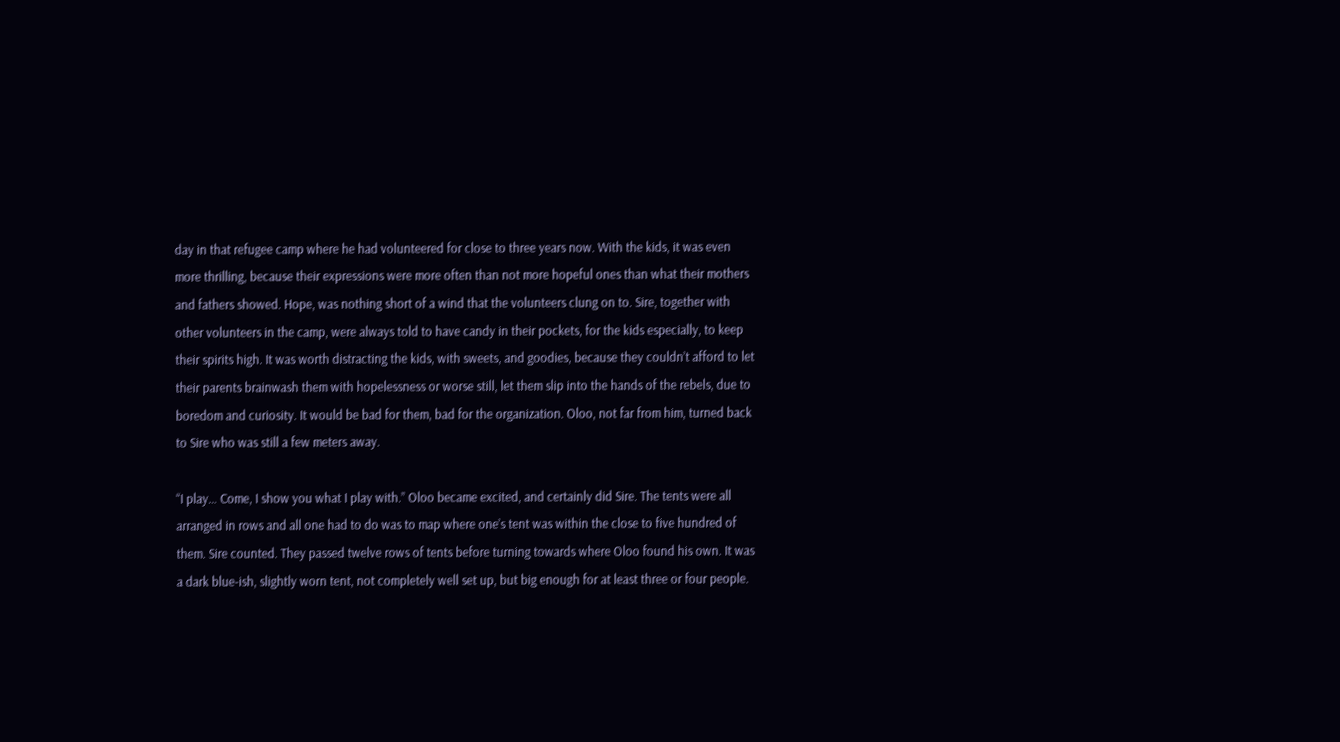day in that refugee camp where he had volunteered for close to three years now. With the kids, it was even more thrilling, because their expressions were more often than not more hopeful ones than what their mothers and fathers showed. Hope, was nothing short of a wind that the volunteers clung on to. Sire, together with other volunteers in the camp, were always told to have candy in their pockets, for the kids especially, to keep their spirits high. It was worth distracting the kids, with sweets, and goodies, because they couldn’t afford to let their parents brainwash them with hopelessness or worse still, let them slip into the hands of the rebels, due to boredom and curiosity. It would be bad for them, bad for the organization. Oloo, not far from him, turned back to Sire who was still a few meters away.

“I play… Come, I show you what I play with.” Oloo became excited, and certainly did Sire. The tents were all arranged in rows and all one had to do was to map where one’s tent was within the close to five hundred of them. Sire counted. They passed twelve rows of tents before turning towards where Oloo found his own. It was a dark blue-ish, slightly worn tent, not completely well set up, but big enough for at least three or four people.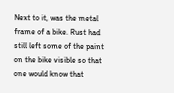Next to it, was the metal frame of a bike. Rust had still left some of the paint on the bike visible so that one would know that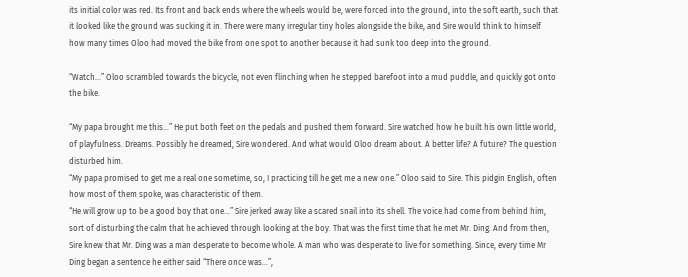its initial color was red. Its front and back ends where the wheels would be, were forced into the ground, into the soft earth, such that it looked like the ground was sucking it in. There were many irregular tiny holes alongside the bike, and Sire would think to himself how many times Oloo had moved the bike from one spot to another because it had sunk too deep into the ground.

“Watch…” Oloo scrambled towards the bicycle, not even flinching when he stepped barefoot into a mud puddle, and quickly got onto the bike.

“My papa brought me this…” He put both feet on the pedals and pushed them forward. Sire watched how he built his own little world, of playfulness. Dreams. Possibly he dreamed, Sire wondered. And what would Oloo dream about. A better life? A future? The question disturbed him.
“My papa promised to get me a real one sometime, so, I practicing till he get me a new one.” Oloo said to Sire. This pidgin English, often how most of them spoke, was characteristic of them.
“He will grow up to be a good boy that one…” Sire jerked away like a scared snail into its shell. The voice had come from behind him, sort of disturbing the calm that he achieved through looking at the boy. That was the first time that he met Mr. Ding. And from then, Sire knew that Mr. Ding was a man desperate to become whole. A man who was desperate to live for something. Since, every time Mr Ding began a sentence he either said “There once was…”,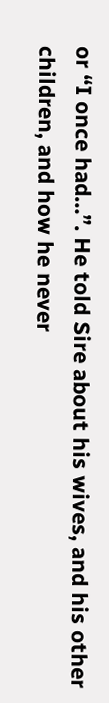or “I once had…”. He told Sire about his wives, and his other children, and how he never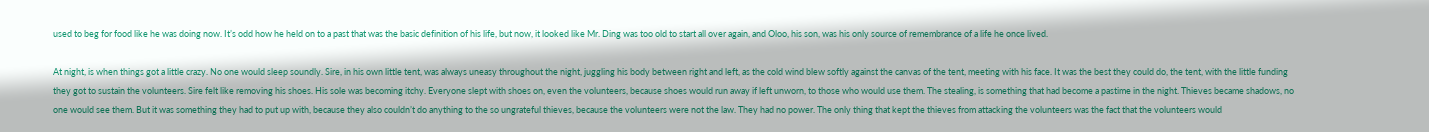used to beg for food like he was doing now. It’s odd how he held on to a past that was the basic definition of his life, but now, it looked like Mr. Ding was too old to start all over again, and Oloo, his son, was his only source of remembrance of a life he once lived.

At night, is when things got a little crazy. No one would sleep soundly. Sire, in his own little tent, was always uneasy throughout the night, juggling his body between right and left, as the cold wind blew softly against the canvas of the tent, meeting with his face. It was the best they could do, the tent, with the little funding they got to sustain the volunteers. Sire felt like removing his shoes. His sole was becoming itchy. Everyone slept with shoes on, even the volunteers, because shoes would run away if left unworn, to those who would use them. The stealing, is something that had become a pastime in the night. Thieves became shadows, no one would see them. But it was something they had to put up with, because they also couldn’t do anything to the so ungrateful thieves, because the volunteers were not the law. They had no power. The only thing that kept the thieves from attacking the volunteers was the fact that the volunteers would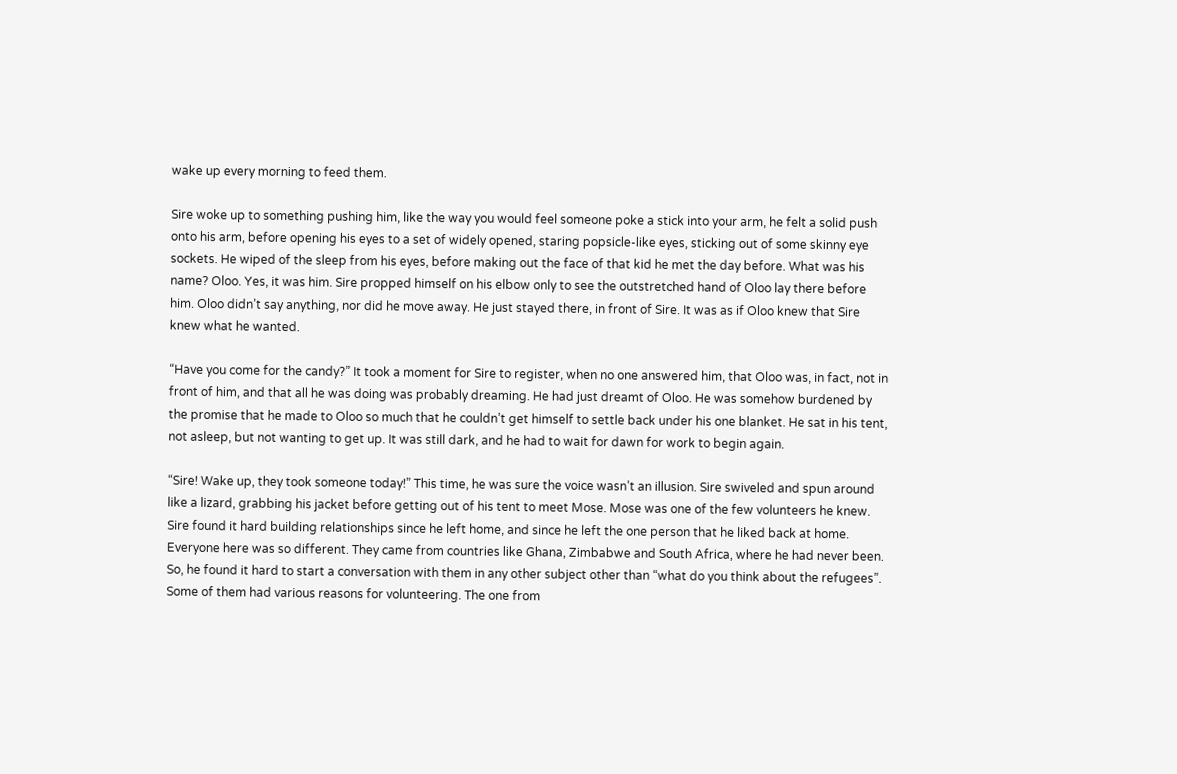wake up every morning to feed them.

Sire woke up to something pushing him, like the way you would feel someone poke a stick into your arm, he felt a solid push onto his arm, before opening his eyes to a set of widely opened, staring popsicle-like eyes, sticking out of some skinny eye sockets. He wiped of the sleep from his eyes, before making out the face of that kid he met the day before. What was his name? Oloo. Yes, it was him. Sire propped himself on his elbow only to see the outstretched hand of Oloo lay there before him. Oloo didn’t say anything, nor did he move away. He just stayed there, in front of Sire. It was as if Oloo knew that Sire knew what he wanted.

“Have you come for the candy?” It took a moment for Sire to register, when no one answered him, that Oloo was, in fact, not in front of him, and that all he was doing was probably dreaming. He had just dreamt of Oloo. He was somehow burdened by the promise that he made to Oloo so much that he couldn’t get himself to settle back under his one blanket. He sat in his tent, not asleep, but not wanting to get up. It was still dark, and he had to wait for dawn for work to begin again.

“Sire! Wake up, they took someone today!” This time, he was sure the voice wasn’t an illusion. Sire swiveled and spun around like a lizard, grabbing his jacket before getting out of his tent to meet Mose. Mose was one of the few volunteers he knew. Sire found it hard building relationships since he left home, and since he left the one person that he liked back at home. Everyone here was so different. They came from countries like Ghana, Zimbabwe and South Africa, where he had never been. So, he found it hard to start a conversation with them in any other subject other than “what do you think about the refugees”. Some of them had various reasons for volunteering. The one from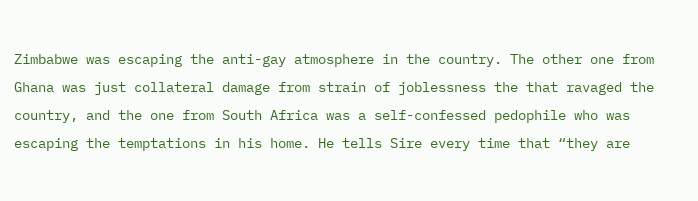Zimbabwe was escaping the anti-gay atmosphere in the country. The other one from Ghana was just collateral damage from strain of joblessness the that ravaged the country, and the one from South Africa was a self-confessed pedophile who was escaping the temptations in his home. He tells Sire every time that “they are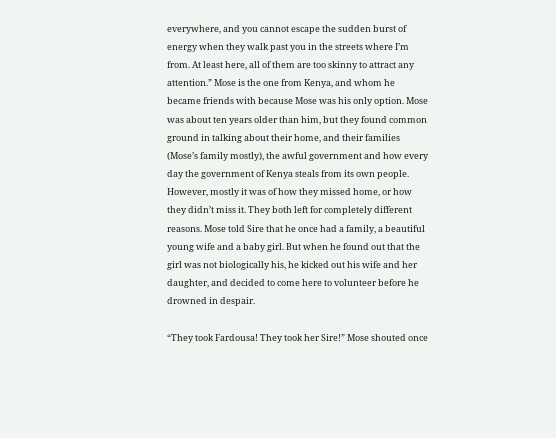everywhere, and you cannot escape the sudden burst of energy when they walk past you in the streets where I’m from. At least here, all of them are too skinny to attract any attention.” Mose is the one from Kenya, and whom he became friends with because Mose was his only option. Mose was about ten years older than him, but they found common ground in talking about their home, and their families (Mose’s family mostly), the awful government and how every day the government of Kenya steals from its own people. However, mostly it was of how they missed home, or how they didn’t miss it. They both left for completely different reasons. Mose told Sire that he once had a family, a beautiful young wife and a baby girl. But when he found out that the girl was not biologically his, he kicked out his wife and her daughter, and decided to come here to volunteer before he drowned in despair.

“They took Fardousa! They took her Sire!” Mose shouted once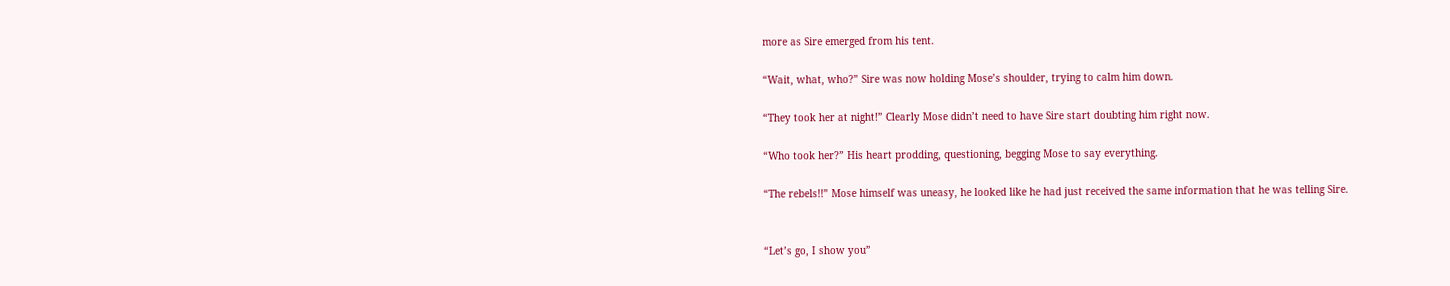more as Sire emerged from his tent.

“Wait, what, who?” Sire was now holding Mose’s shoulder, trying to calm him down.

“They took her at night!” Clearly Mose didn’t need to have Sire start doubting him right now.

“Who took her?” His heart prodding, questioning, begging Mose to say everything.

“The rebels!!” Mose himself was uneasy, he looked like he had just received the same information that he was telling Sire.


“Let’s go, I show you”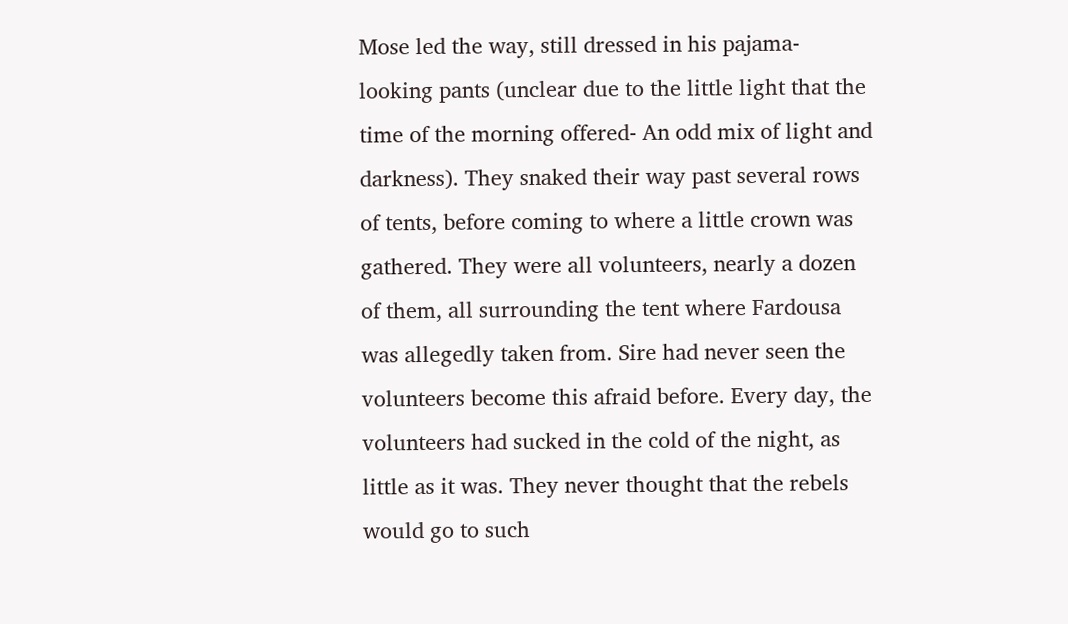Mose led the way, still dressed in his pajama-looking pants (unclear due to the little light that the time of the morning offered- An odd mix of light and darkness). They snaked their way past several rows of tents, before coming to where a little crown was gathered. They were all volunteers, nearly a dozen of them, all surrounding the tent where Fardousa was allegedly taken from. Sire had never seen the volunteers become this afraid before. Every day, the volunteers had sucked in the cold of the night, as little as it was. They never thought that the rebels would go to such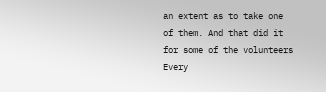an extent as to take one of them. And that did it for some of the volunteers Every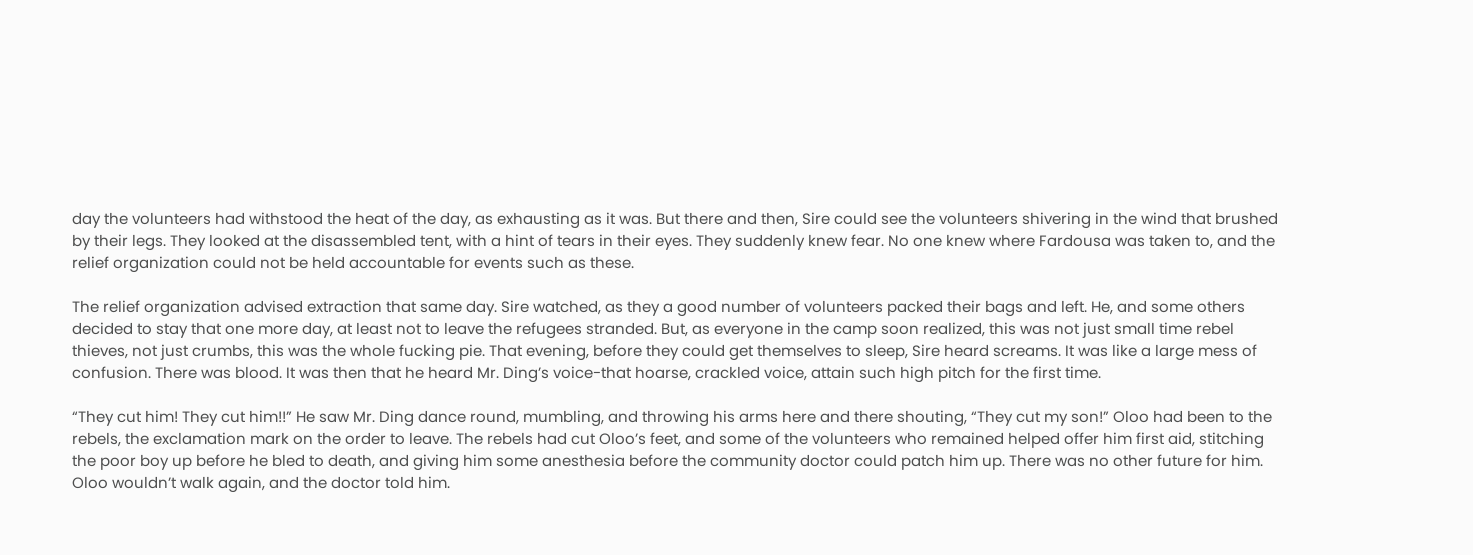day the volunteers had withstood the heat of the day, as exhausting as it was. But there and then, Sire could see the volunteers shivering in the wind that brushed by their legs. They looked at the disassembled tent, with a hint of tears in their eyes. They suddenly knew fear. No one knew where Fardousa was taken to, and the relief organization could not be held accountable for events such as these.

The relief organization advised extraction that same day. Sire watched, as they a good number of volunteers packed their bags and left. He, and some others decided to stay that one more day, at least not to leave the refugees stranded. But, as everyone in the camp soon realized, this was not just small time rebel thieves, not just crumbs, this was the whole fucking pie. That evening, before they could get themselves to sleep, Sire heard screams. It was like a large mess of confusion. There was blood. It was then that he heard Mr. Ding’s voice-that hoarse, crackled voice, attain such high pitch for the first time.

“They cut him! They cut him!!” He saw Mr. Ding dance round, mumbling, and throwing his arms here and there shouting, “They cut my son!” Oloo had been to the rebels, the exclamation mark on the order to leave. The rebels had cut Oloo’s feet, and some of the volunteers who remained helped offer him first aid, stitching the poor boy up before he bled to death, and giving him some anesthesia before the community doctor could patch him up. There was no other future for him. Oloo wouldn’t walk again, and the doctor told him.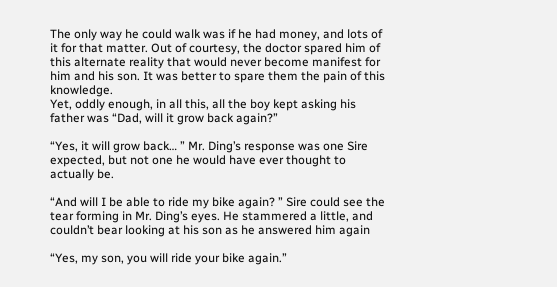The only way he could walk was if he had money, and lots of it for that matter. Out of courtesy, the doctor spared him of this alternate reality that would never become manifest for him and his son. It was better to spare them the pain of this knowledge.
Yet, oddly enough, in all this, all the boy kept asking his father was “Dad, will it grow back again?”

“Yes, it will grow back… ” Mr. Ding’s response was one Sire expected, but not one he would have ever thought to actually be.

“And will I be able to ride my bike again? ” Sire could see the tear forming in Mr. Ding’s eyes. He stammered a little, and couldn’t bear looking at his son as he answered him again

“Yes, my son, you will ride your bike again.”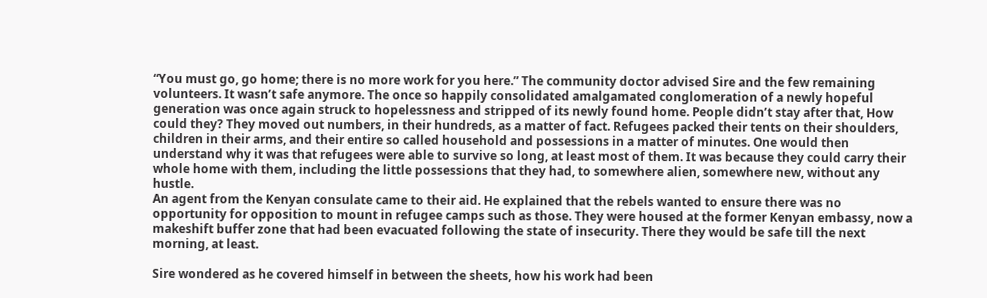“You must go, go home; there is no more work for you here.” The community doctor advised Sire and the few remaining volunteers. It wasn’t safe anymore. The once so happily consolidated amalgamated conglomeration of a newly hopeful generation was once again struck to hopelessness and stripped of its newly found home. People didn’t stay after that, How could they? They moved out numbers, in their hundreds, as a matter of fact. Refugees packed their tents on their shoulders, children in their arms, and their entire so called household and possessions in a matter of minutes. One would then understand why it was that refugees were able to survive so long, at least most of them. It was because they could carry their whole home with them, including the little possessions that they had, to somewhere alien, somewhere new, without any hustle.
An agent from the Kenyan consulate came to their aid. He explained that the rebels wanted to ensure there was no opportunity for opposition to mount in refugee camps such as those. They were housed at the former Kenyan embassy, now a makeshift buffer zone that had been evacuated following the state of insecurity. There they would be safe till the next morning, at least.

Sire wondered as he covered himself in between the sheets, how his work had been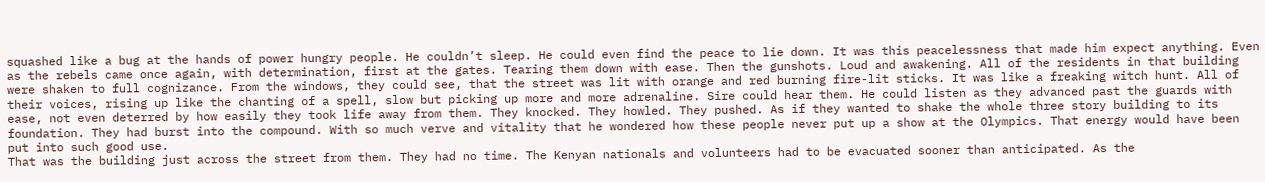squashed like a bug at the hands of power hungry people. He couldn’t sleep. He could even find the peace to lie down. It was this peacelessness that made him expect anything. Even as the rebels came once again, with determination, first at the gates. Tearing them down with ease. Then the gunshots. Loud and awakening. All of the residents in that building were shaken to full cognizance. From the windows, they could see, that the street was lit with orange and red burning fire-lit sticks. It was like a freaking witch hunt. All of their voices, rising up like the chanting of a spell, slow but picking up more and more adrenaline. Sire could hear them. He could listen as they advanced past the guards with ease, not even deterred by how easily they took life away from them. They knocked. They howled. They pushed. As if they wanted to shake the whole three story building to its foundation. They had burst into the compound. With so much verve and vitality that he wondered how these people never put up a show at the Olympics. That energy would have been put into such good use.
That was the building just across the street from them. They had no time. The Kenyan nationals and volunteers had to be evacuated sooner than anticipated. As the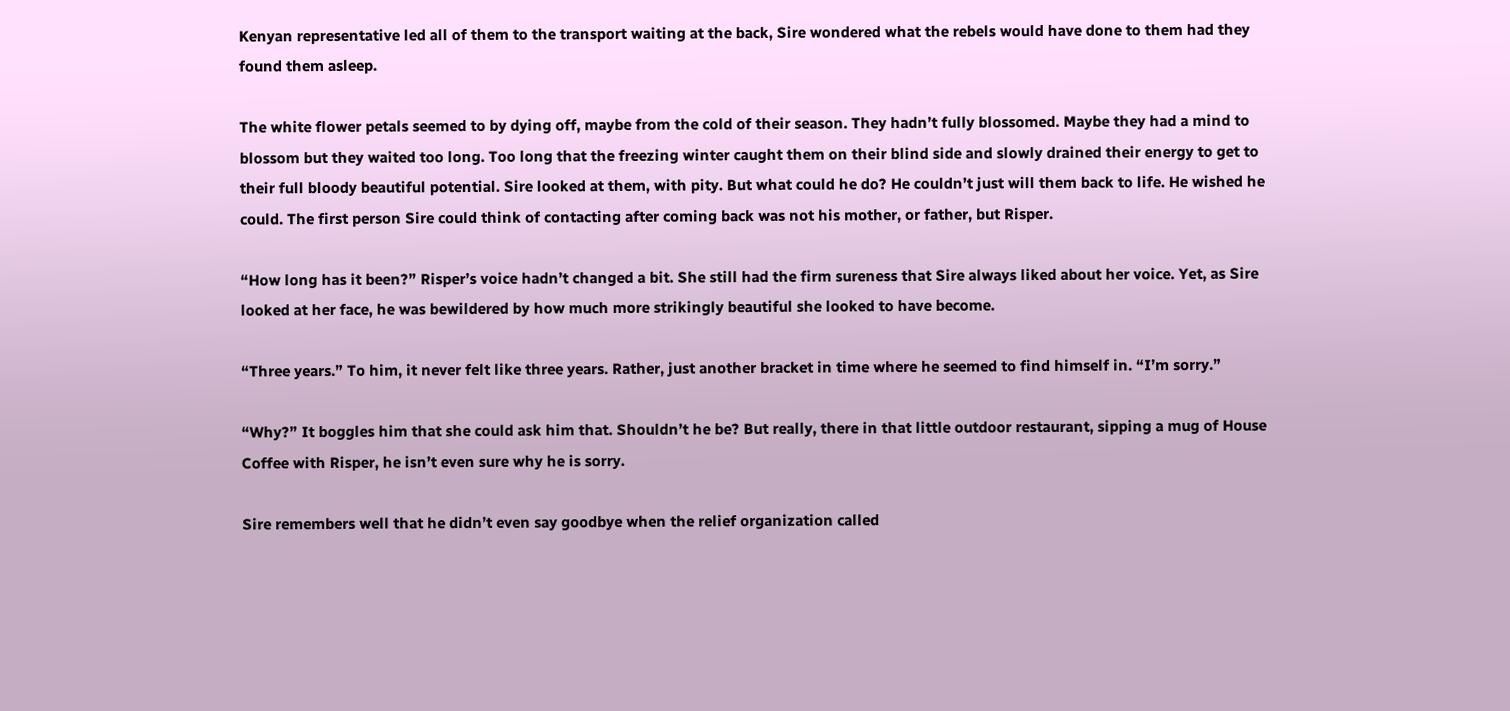Kenyan representative led all of them to the transport waiting at the back, Sire wondered what the rebels would have done to them had they found them asleep.

The white flower petals seemed to by dying off, maybe from the cold of their season. They hadn’t fully blossomed. Maybe they had a mind to blossom but they waited too long. Too long that the freezing winter caught them on their blind side and slowly drained their energy to get to their full bloody beautiful potential. Sire looked at them, with pity. But what could he do? He couldn’t just will them back to life. He wished he could. The first person Sire could think of contacting after coming back was not his mother, or father, but Risper.

“How long has it been?” Risper’s voice hadn’t changed a bit. She still had the firm sureness that Sire always liked about her voice. Yet, as Sire looked at her face, he was bewildered by how much more strikingly beautiful she looked to have become.

“Three years.” To him, it never felt like three years. Rather, just another bracket in time where he seemed to find himself in. “I’m sorry.”

“Why?” It boggles him that she could ask him that. Shouldn’t he be? But really, there in that little outdoor restaurant, sipping a mug of House Coffee with Risper, he isn’t even sure why he is sorry.

Sire remembers well that he didn’t even say goodbye when the relief organization called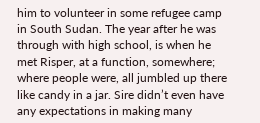him to volunteer in some refugee camp in South Sudan. The year after he was through with high school, is when he met Risper, at a function, somewhere; where people were, all jumbled up there like candy in a jar. Sire didn’t even have any expectations in making many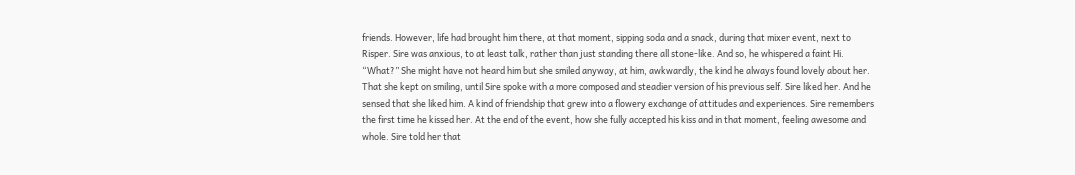friends. However, life had brought him there, at that moment, sipping soda and a snack, during that mixer event, next to Risper. Sire was anxious, to at least talk, rather than just standing there all stone-like. And so, he whispered a faint Hi.
“What?” She might have not heard him but she smiled anyway, at him, awkwardly, the kind he always found lovely about her. That she kept on smiling, until Sire spoke with a more composed and steadier version of his previous self. Sire liked her. And he sensed that she liked him. A kind of friendship that grew into a flowery exchange of attitudes and experiences. Sire remembers the first time he kissed her. At the end of the event, how she fully accepted his kiss and in that moment, feeling awesome and whole. Sire told her that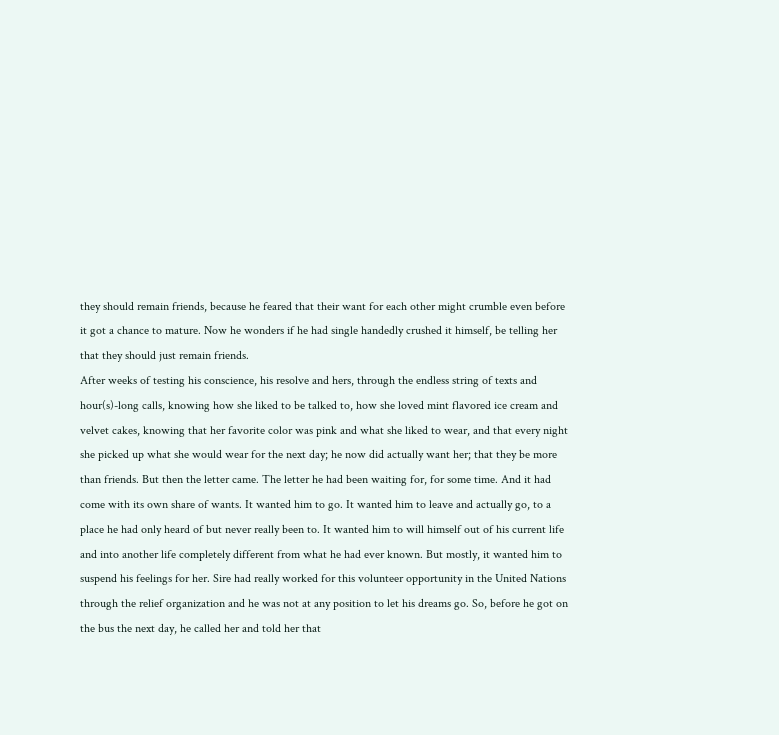they should remain friends, because he feared that their want for each other might crumble even before it got a chance to mature. Now he wonders if he had single handedly crushed it himself, be telling her that they should just remain friends.
After weeks of testing his conscience, his resolve and hers, through the endless string of texts and hour(s)-long calls, knowing how she liked to be talked to, how she loved mint flavored ice cream and velvet cakes, knowing that her favorite color was pink and what she liked to wear, and that every night she picked up what she would wear for the next day; he now did actually want her; that they be more than friends. But then the letter came. The letter he had been waiting for, for some time. And it had come with its own share of wants. It wanted him to go. It wanted him to leave and actually go, to a place he had only heard of but never really been to. It wanted him to will himself out of his current life and into another life completely different from what he had ever known. But mostly, it wanted him to suspend his feelings for her. Sire had really worked for this volunteer opportunity in the United Nations through the relief organization and he was not at any position to let his dreams go. So, before he got on the bus the next day, he called her and told her that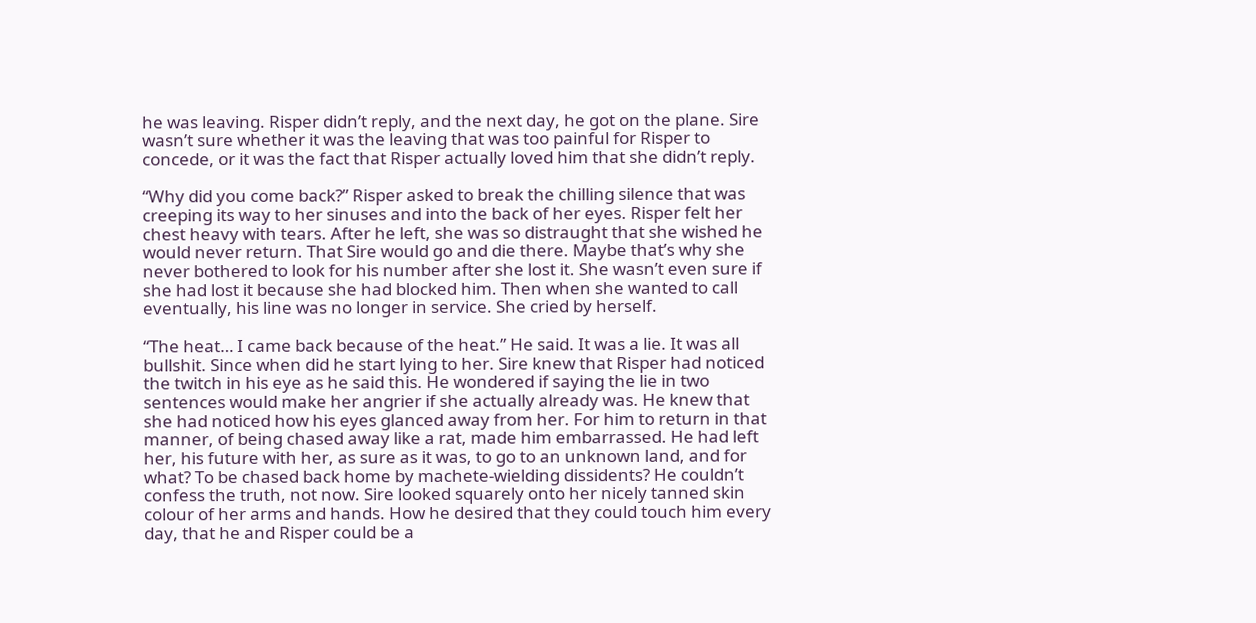he was leaving. Risper didn’t reply, and the next day, he got on the plane. Sire wasn’t sure whether it was the leaving that was too painful for Risper to concede, or it was the fact that Risper actually loved him that she didn’t reply.

“Why did you come back?” Risper asked to break the chilling silence that was creeping its way to her sinuses and into the back of her eyes. Risper felt her chest heavy with tears. After he left, she was so distraught that she wished he would never return. That Sire would go and die there. Maybe that’s why she never bothered to look for his number after she lost it. She wasn’t even sure if she had lost it because she had blocked him. Then when she wanted to call eventually, his line was no longer in service. She cried by herself.

“The heat… I came back because of the heat.” He said. It was a lie. It was all bullshit. Since when did he start lying to her. Sire knew that Risper had noticed the twitch in his eye as he said this. He wondered if saying the lie in two sentences would make her angrier if she actually already was. He knew that she had noticed how his eyes glanced away from her. For him to return in that manner, of being chased away like a rat, made him embarrassed. He had left her, his future with her, as sure as it was, to go to an unknown land, and for what? To be chased back home by machete-wielding dissidents? He couldn’t confess the truth, not now. Sire looked squarely onto her nicely tanned skin colour of her arms and hands. How he desired that they could touch him every day, that he and Risper could be a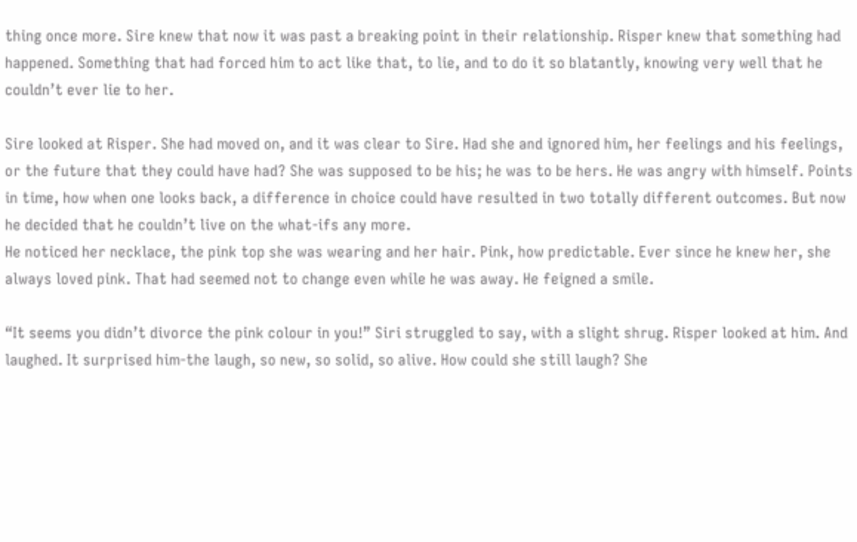thing once more. Sire knew that now it was past a breaking point in their relationship. Risper knew that something had happened. Something that had forced him to act like that, to lie, and to do it so blatantly, knowing very well that he couldn’t ever lie to her.

Sire looked at Risper. She had moved on, and it was clear to Sire. Had she and ignored him, her feelings and his feelings, or the future that they could have had? She was supposed to be his; he was to be hers. He was angry with himself. Points in time, how when one looks back, a difference in choice could have resulted in two totally different outcomes. But now he decided that he couldn’t live on the what-ifs any more.
He noticed her necklace, the pink top she was wearing and her hair. Pink, how predictable. Ever since he knew her, she always loved pink. That had seemed not to change even while he was away. He feigned a smile.

“It seems you didn’t divorce the pink colour in you!” Siri struggled to say, with a slight shrug. Risper looked at him. And laughed. It surprised him-the laugh, so new, so solid, so alive. How could she still laugh? She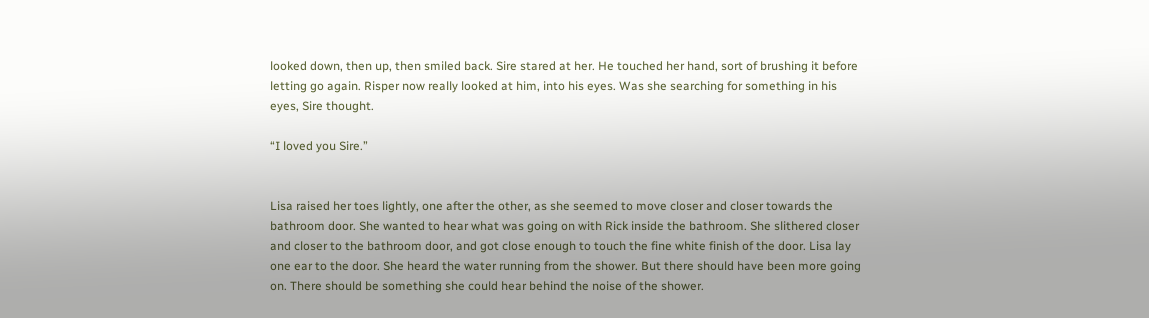looked down, then up, then smiled back. Sire stared at her. He touched her hand, sort of brushing it before letting go again. Risper now really looked at him, into his eyes. Was she searching for something in his eyes, Sire thought.

“I loved you Sire.”


Lisa raised her toes lightly, one after the other, as she seemed to move closer and closer towards the bathroom door. She wanted to hear what was going on with Rick inside the bathroom. She slithered closer and closer to the bathroom door, and got close enough to touch the fine white finish of the door. Lisa lay one ear to the door. She heard the water running from the shower. But there should have been more going on. There should be something she could hear behind the noise of the shower.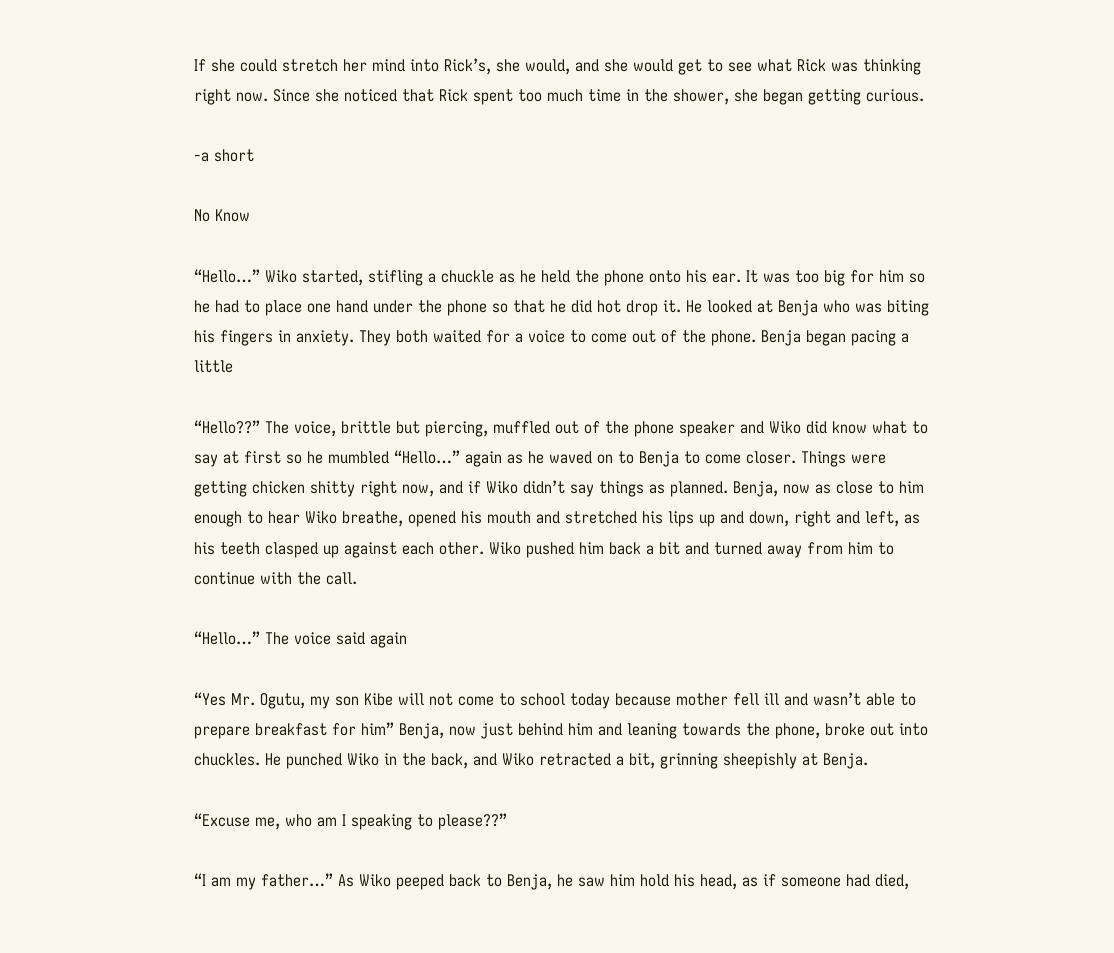If she could stretch her mind into Rick’s, she would, and she would get to see what Rick was thinking right now. Since she noticed that Rick spent too much time in the shower, she began getting curious.

-a short

No Know

“Hello…” Wiko started, stifling a chuckle as he held the phone onto his ear. It was too big for him so he had to place one hand under the phone so that he did hot drop it. He looked at Benja who was biting his fingers in anxiety. They both waited for a voice to come out of the phone. Benja began pacing a little

“Hello??” The voice, brittle but piercing, muffled out of the phone speaker and Wiko did know what to say at first so he mumbled “Hello…” again as he waved on to Benja to come closer. Things were getting chicken shitty right now, and if Wiko didn’t say things as planned. Benja, now as close to him enough to hear Wiko breathe, opened his mouth and stretched his lips up and down, right and left, as his teeth clasped up against each other. Wiko pushed him back a bit and turned away from him to continue with the call.

“Hello…” The voice said again

“Yes Mr. Ogutu, my son Kibe will not come to school today because mother fell ill and wasn’t able to prepare breakfast for him” Benja, now just behind him and leaning towards the phone, broke out into chuckles. He punched Wiko in the back, and Wiko retracted a bit, grinning sheepishly at Benja.

“Excuse me, who am I speaking to please??”

“I am my father…” As Wiko peeped back to Benja, he saw him hold his head, as if someone had died,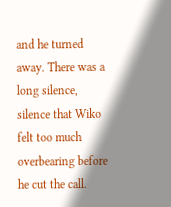and he turned away. There was a long silence, silence that Wiko felt too much overbearing before he cut the call.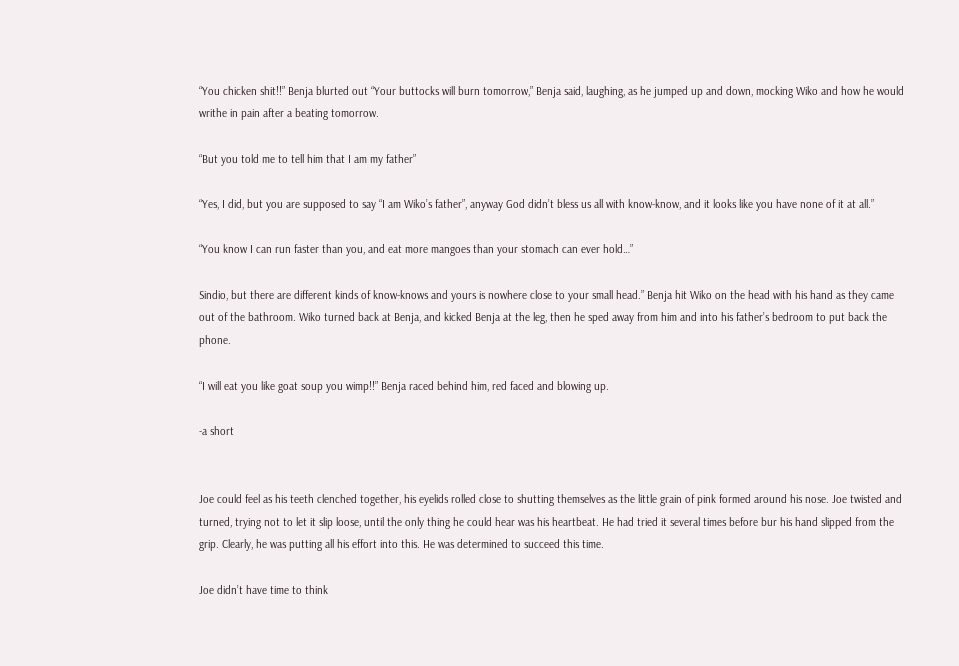“You chicken shit!!” Benja blurted out “Your buttocks will burn tomorrow,” Benja said, laughing, as he jumped up and down, mocking Wiko and how he would writhe in pain after a beating tomorrow.

“But you told me to tell him that I am my father”

“Yes, I did, but you are supposed to say “I am Wiko’s father”, anyway God didn’t bless us all with know-know, and it looks like you have none of it at all.”

“You know I can run faster than you, and eat more mangoes than your stomach can ever hold…”

Sindio, but there are different kinds of know-knows and yours is nowhere close to your small head.” Benja hit Wiko on the head with his hand as they came out of the bathroom. Wiko turned back at Benja, and kicked Benja at the leg, then he sped away from him and into his father’s bedroom to put back the phone.

“I will eat you like goat soup you wimp!!” Benja raced behind him, red faced and blowing up.

-a short


Joe could feel as his teeth clenched together, his eyelids rolled close to shutting themselves as the little grain of pink formed around his nose. Joe twisted and turned, trying not to let it slip loose, until the only thing he could hear was his heartbeat. He had tried it several times before bur his hand slipped from the grip. Clearly, he was putting all his effort into this. He was determined to succeed this time.

Joe didn’t have time to think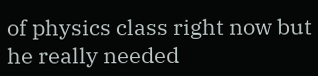of physics class right now but he really needed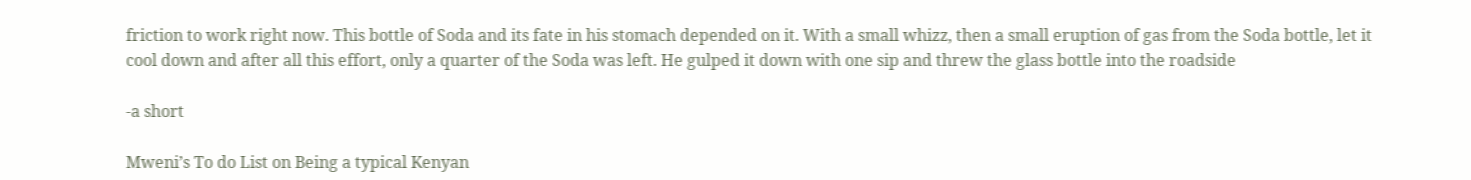friction to work right now. This bottle of Soda and its fate in his stomach depended on it. With a small whizz, then a small eruption of gas from the Soda bottle, let it cool down and after all this effort, only a quarter of the Soda was left. He gulped it down with one sip and threw the glass bottle into the roadside

-a short

Mweni’s To do List on Being a typical Kenyan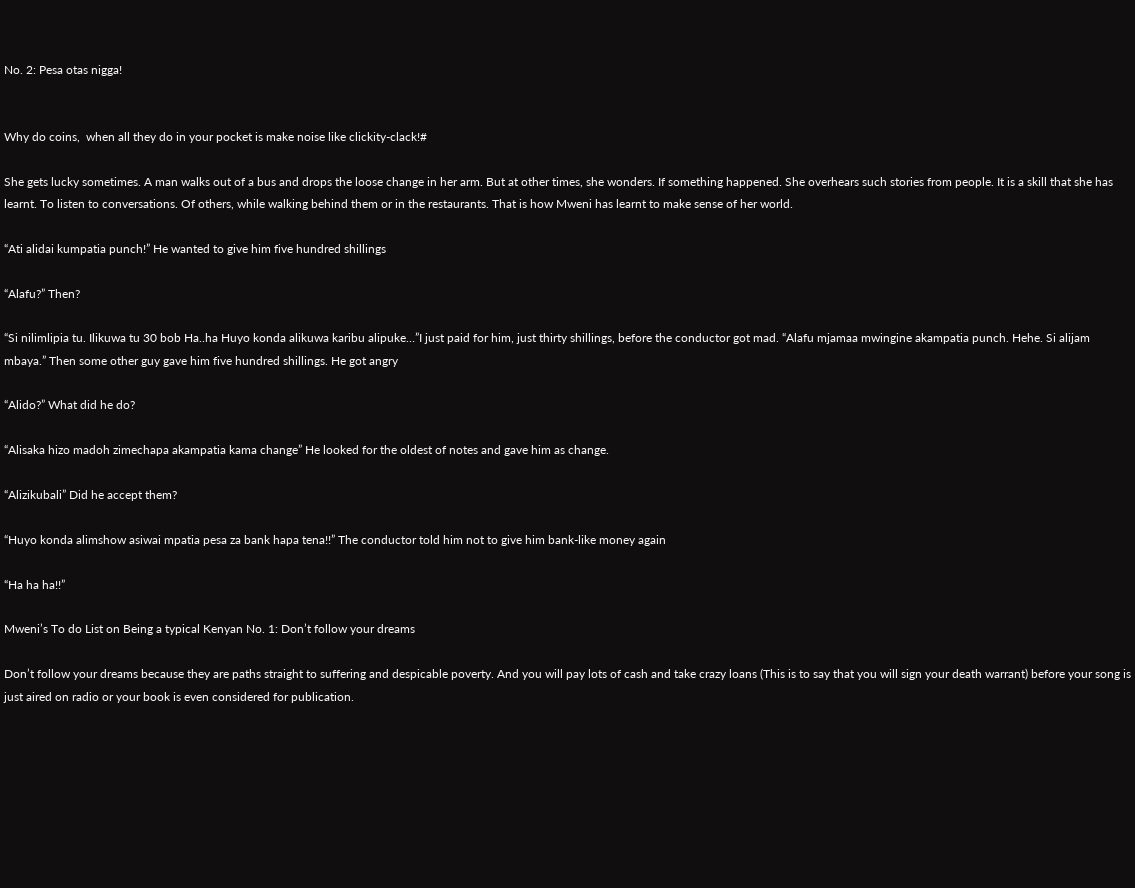No. 2: Pesa otas nigga!


Why do coins,  when all they do in your pocket is make noise like clickity-clack!#

She gets lucky sometimes. A man walks out of a bus and drops the loose change in her arm. But at other times, she wonders. If something happened. She overhears such stories from people. It is a skill that she has learnt. To listen to conversations. Of others, while walking behind them or in the restaurants. That is how Mweni has learnt to make sense of her world.

“Ati alidai kumpatia punch!” He wanted to give him five hundred shillings

“Alafu?” Then?

“Si nilimlipia tu. Ilikuwa tu 30 bob Ha..ha Huyo konda alikuwa karibu alipuke…”I just paid for him, just thirty shillings, before the conductor got mad. “Alafu mjamaa mwingine akampatia punch. Hehe. Si alijam mbaya.” Then some other guy gave him five hundred shillings. He got angry

“Alido?” What did he do?

“Alisaka hizo madoh zimechapa akampatia kama change” He looked for the oldest of notes and gave him as change.

“Alizikubali” Did he accept them?

“Huyo konda alimshow asiwai mpatia pesa za bank hapa tena!!” The conductor told him not to give him bank-like money again

“Ha ha ha!!”

Mweni’s To do List on Being a typical Kenyan No. 1: Don’t follow your dreams

Don’t follow your dreams because they are paths straight to suffering and despicable poverty. And you will pay lots of cash and take crazy loans (This is to say that you will sign your death warrant) before your song is just aired on radio or your book is even considered for publication.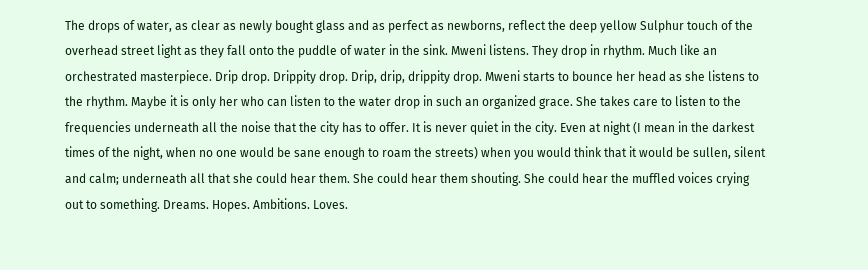The drops of water, as clear as newly bought glass and as perfect as newborns, reflect the deep yellow Sulphur touch of the overhead street light as they fall onto the puddle of water in the sink. Mweni listens. They drop in rhythm. Much like an orchestrated masterpiece. Drip drop. Drippity drop. Drip, drip, drippity drop. Mweni starts to bounce her head as she listens to the rhythm. Maybe it is only her who can listen to the water drop in such an organized grace. She takes care to listen to the frequencies underneath all the noise that the city has to offer. It is never quiet in the city. Even at night (I mean in the darkest times of the night, when no one would be sane enough to roam the streets) when you would think that it would be sullen, silent and calm; underneath all that she could hear them. She could hear them shouting. She could hear the muffled voices crying out to something. Dreams. Hopes. Ambitions. Loves.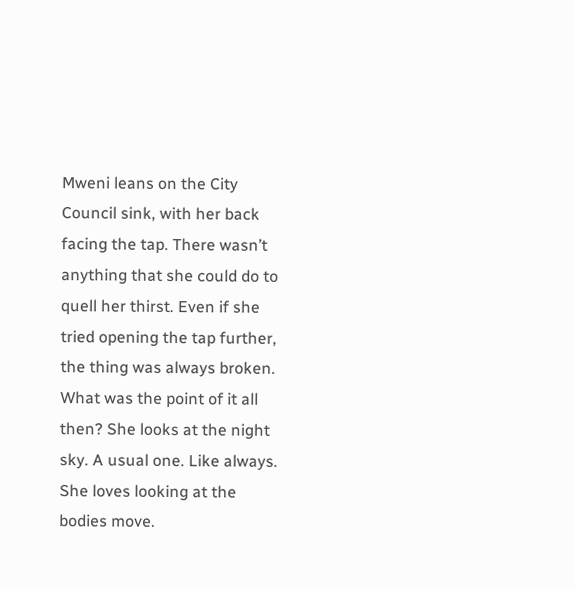Mweni leans on the City Council sink, with her back facing the tap. There wasn’t anything that she could do to quell her thirst. Even if she tried opening the tap further, the thing was always broken. What was the point of it all then? She looks at the night sky. A usual one. Like always. She loves looking at the bodies move.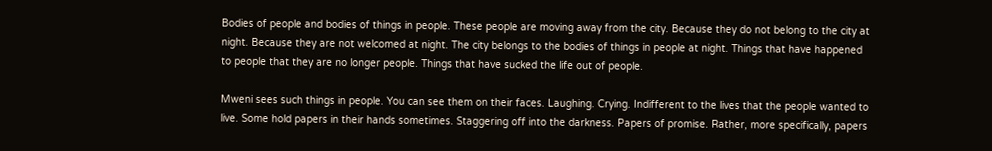Bodies of people and bodies of things in people. These people are moving away from the city. Because they do not belong to the city at night. Because they are not welcomed at night. The city belongs to the bodies of things in people at night. Things that have happened to people that they are no longer people. Things that have sucked the life out of people.

Mweni sees such things in people. You can see them on their faces. Laughing. Crying. Indifferent to the lives that the people wanted to live. Some hold papers in their hands sometimes. Staggering off into the darkness. Papers of promise. Rather, more specifically, papers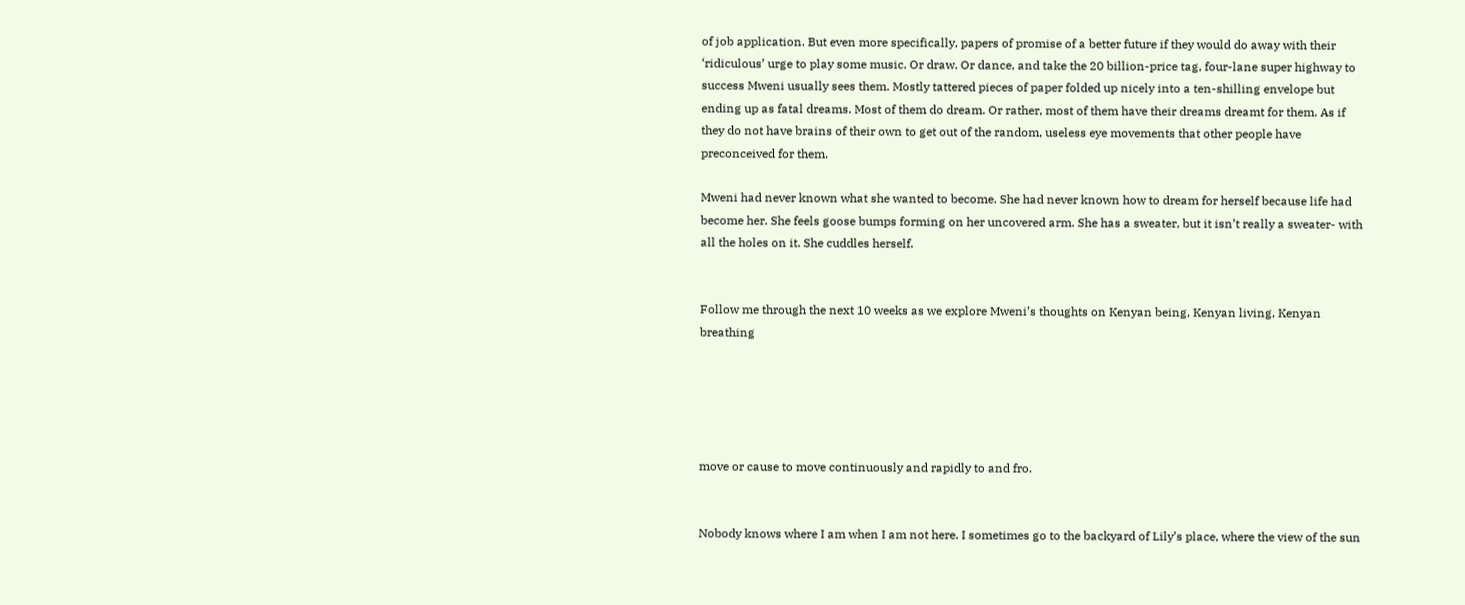of job application. But even more specifically, papers of promise of a better future if they would do away with their ‘ridiculous’ urge to play some music. Or draw. Or dance, and take the 20 billion-price tag, four-lane super highway to success Mweni usually sees them. Mostly tattered pieces of paper folded up nicely into a ten-shilling envelope but ending up as fatal dreams. Most of them do dream. Or rather, most of them have their dreams dreamt for them. As if they do not have brains of their own to get out of the random, useless eye movements that other people have preconceived for them.

Mweni had never known what she wanted to become. She had never known how to dream for herself because life had become her. She feels goose bumps forming on her uncovered arm. She has a sweater, but it isn’t really a sweater- with all the holes on it. She cuddles herself.


Follow me through the next 10 weeks as we explore Mweni’s thoughts on Kenyan being, Kenyan living, Kenyan breathing





move or cause to move continuously and rapidly to and fro.


Nobody knows where I am when I am not here. I sometimes go to the backyard of Lily’s place, where the view of the sun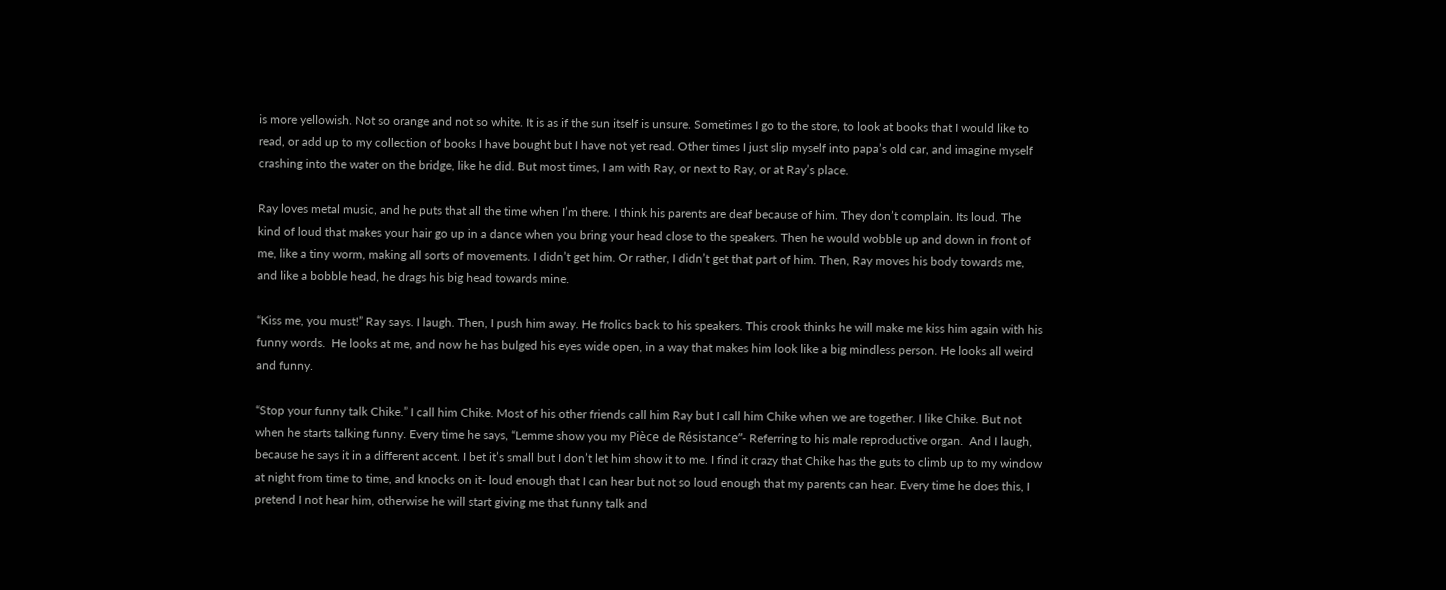is more yellowish. Not so orange and not so white. It is as if the sun itself is unsure. Sometimes I go to the store, to look at books that I would like to read, or add up to my collection of books I have bought but I have not yet read. Other times I just slip myself into papa’s old car, and imagine myself crashing into the water on the bridge, like he did. But most times, I am with Ray, or next to Ray, or at Ray’s place.

Ray loves metal music, and he puts that all the time when I’m there. I think his parents are deaf because of him. They don’t complain. Its loud. The kind of loud that makes your hair go up in a dance when you bring your head close to the speakers. Then he would wobble up and down in front of me, like a tiny worm, making all sorts of movements. I didn’t get him. Or rather, I didn’t get that part of him. Then, Ray moves his body towards me, and like a bobble head, he drags his big head towards mine.

“Kiss me, you must!” Ray says. I laugh. Then, I push him away. He frolics back to his speakers. This crook thinks he will make me kiss him again with his funny words.  He looks at me, and now he has bulged his eyes wide open, in a way that makes him look like a big mindless person. He looks all weird and funny.

“Stop your funny talk Chike.” I call him Chike. Most of his other friends call him Ray but I call him Chike when we are together. I like Chike. But not when he starts talking funny. Every time he says, “Lemme show you my Pièce de Résistance”- Referring to his male reproductive organ.  And I laugh, because he says it in a different accent. I bet it’s small but I don’t let him show it to me. I find it crazy that Chike has the guts to climb up to my window at night from time to time, and knocks on it- loud enough that I can hear but not so loud enough that my parents can hear. Every time he does this, I pretend I not hear him, otherwise he will start giving me that funny talk and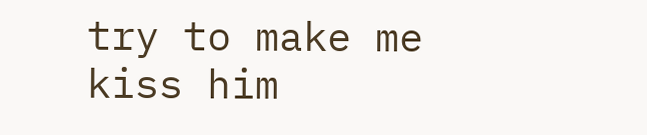try to make me kiss him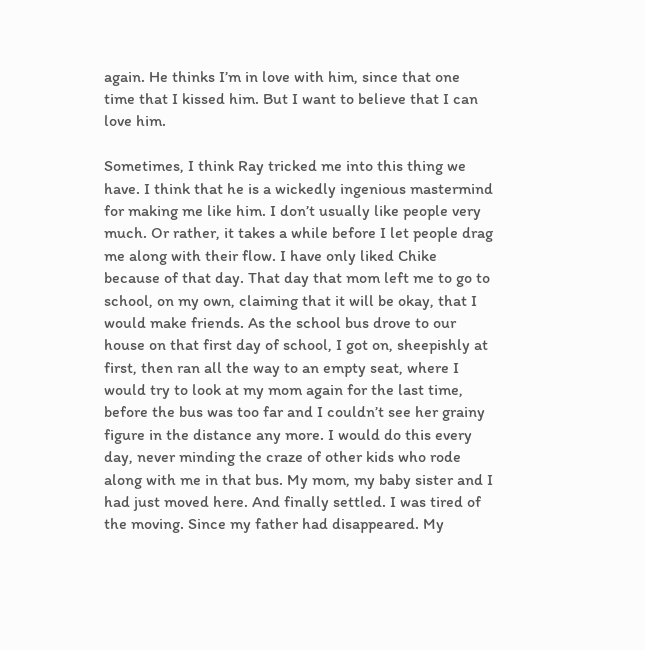again. He thinks I’m in love with him, since that one time that I kissed him. But I want to believe that I can love him.

Sometimes, I think Ray tricked me into this thing we have. I think that he is a wickedly ingenious mastermind for making me like him. I don’t usually like people very much. Or rather, it takes a while before I let people drag me along with their flow. I have only liked Chike because of that day. That day that mom left me to go to school, on my own, claiming that it will be okay, that I would make friends. As the school bus drove to our house on that first day of school, I got on, sheepishly at first, then ran all the way to an empty seat, where I would try to look at my mom again for the last time, before the bus was too far and I couldn’t see her grainy figure in the distance any more. I would do this every day, never minding the craze of other kids who rode along with me in that bus. My mom, my baby sister and I had just moved here. And finally settled. I was tired of the moving. Since my father had disappeared. My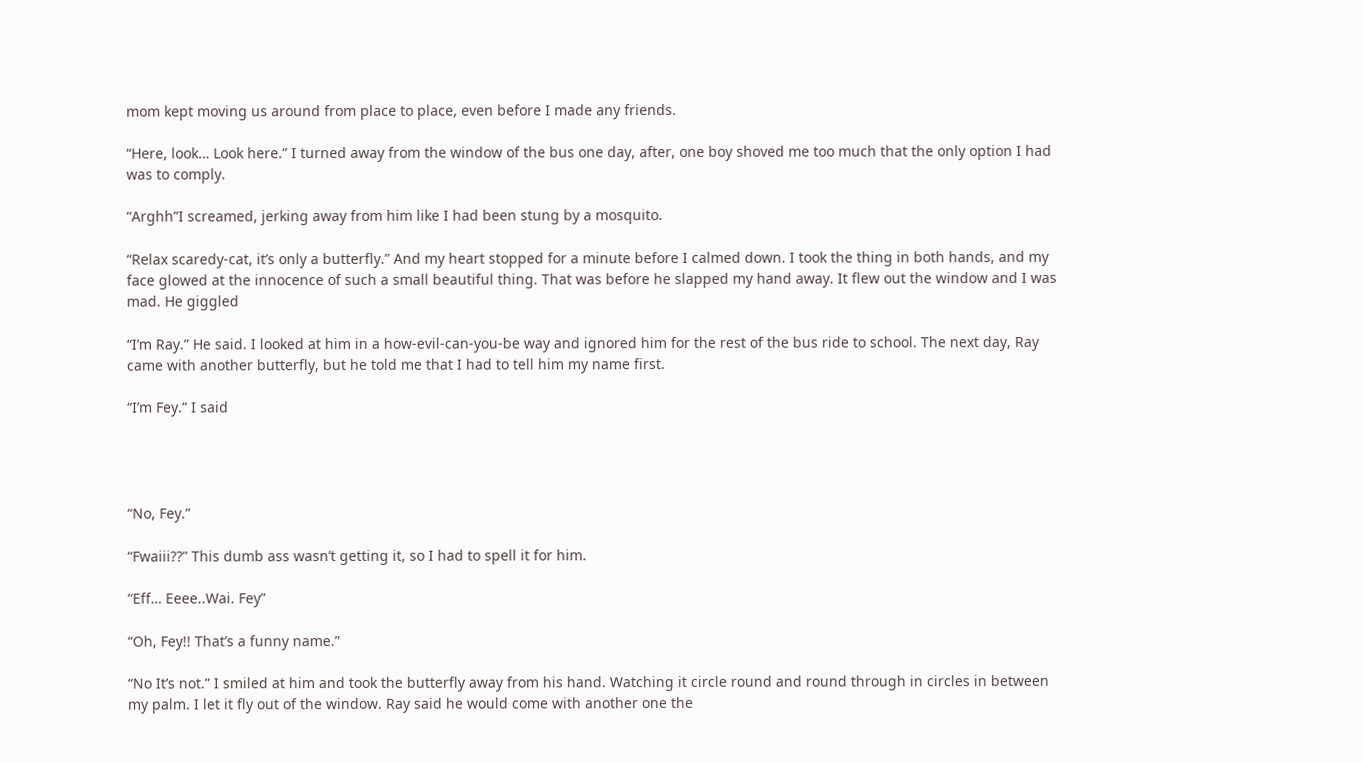mom kept moving us around from place to place, even before I made any friends.

“Here, look… Look here.” I turned away from the window of the bus one day, after, one boy shoved me too much that the only option I had was to comply.

“Arghh”I screamed, jerking away from him like I had been stung by a mosquito.

“Relax scaredy-cat, it’s only a butterfly.” And my heart stopped for a minute before I calmed down. I took the thing in both hands, and my face glowed at the innocence of such a small beautiful thing. That was before he slapped my hand away. It flew out the window and I was mad. He giggled

“I’m Ray.” He said. I looked at him in a how-evil-can-you-be way and ignored him for the rest of the bus ride to school. The next day, Ray came with another butterfly, but he told me that I had to tell him my name first.

“I’m Fey.” I said




“No, Fey.”

“Fwaiii??” This dumb ass wasn’t getting it, so I had to spell it for him.

“Eff… Eeee..Wai. Fey”

“Oh, Fey!! That’s a funny name.”

“No It’s not.” I smiled at him and took the butterfly away from his hand. Watching it circle round and round through in circles in between my palm. I let it fly out of the window. Ray said he would come with another one the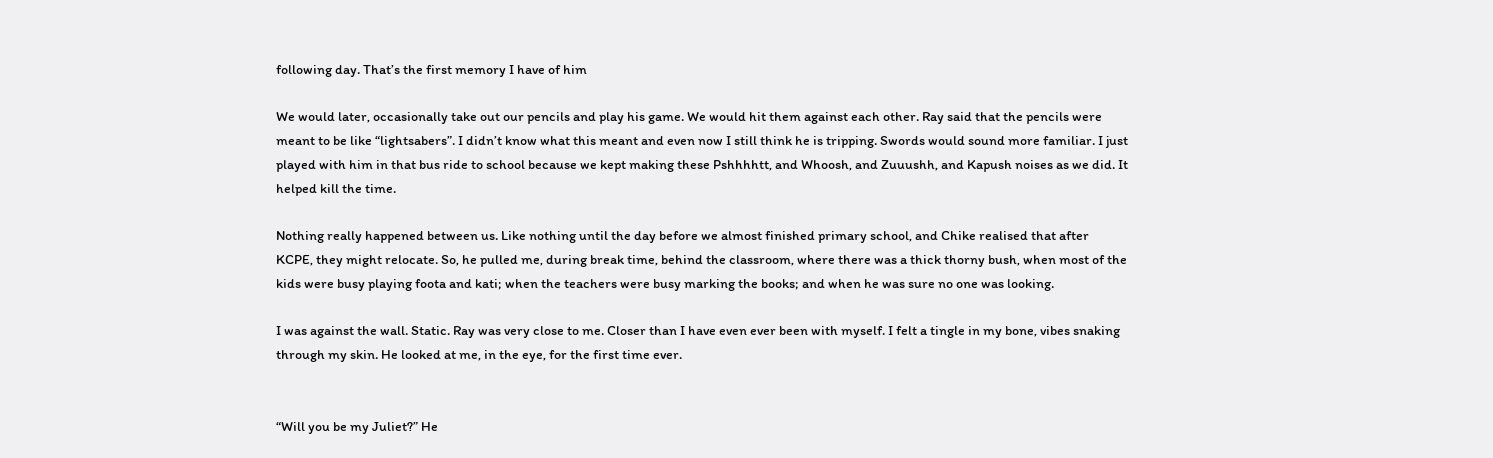following day. That’s the first memory I have of him

We would later, occasionally take out our pencils and play his game. We would hit them against each other. Ray said that the pencils were meant to be like “lightsabers”. I didn’t know what this meant and even now I still think he is tripping. Swords would sound more familiar. I just played with him in that bus ride to school because we kept making these Pshhhhtt, and Whoosh, and Zuuushh, and Kapush noises as we did. It helped kill the time.

Nothing really happened between us. Like nothing until the day before we almost finished primary school, and Chike realised that after KCPE, they might relocate. So, he pulled me, during break time, behind the classroom, where there was a thick thorny bush, when most of the kids were busy playing foota and kati; when the teachers were busy marking the books; and when he was sure no one was looking.

I was against the wall. Static. Ray was very close to me. Closer than I have even ever been with myself. I felt a tingle in my bone, vibes snaking through my skin. He looked at me, in the eye, for the first time ever.


“Will you be my Juliet?” He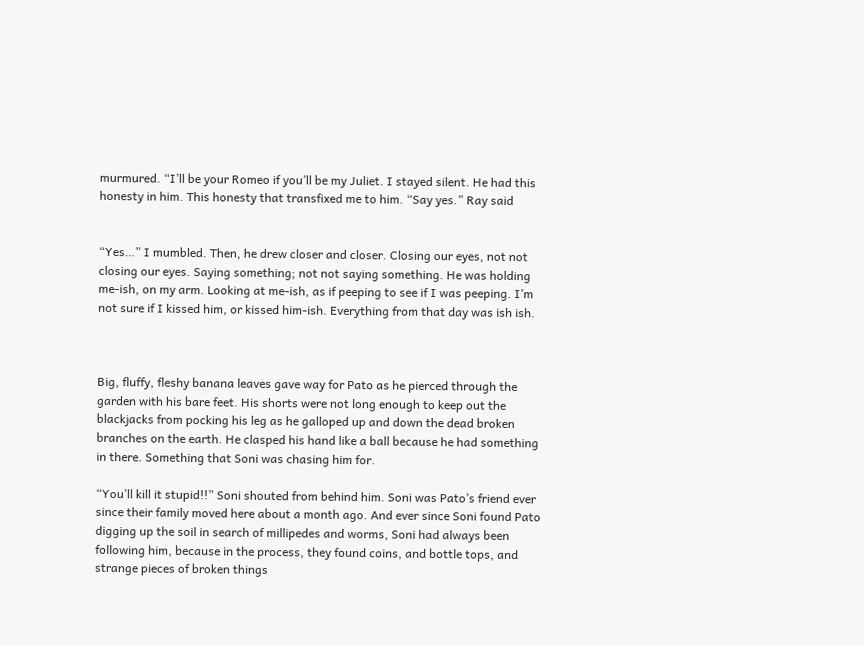murmured. “I’ll be your Romeo if you’ll be my Juliet. I stayed silent. He had this honesty in him. This honesty that transfixed me to him. “Say yes.” Ray said


“Yes…” I mumbled. Then, he drew closer and closer. Closing our eyes, not not closing our eyes. Saying something; not not saying something. He was holding me-ish, on my arm. Looking at me-ish, as if peeping to see if I was peeping. I’m not sure if I kissed him, or kissed him-ish. Everything from that day was ish ish.



Big, fluffy, fleshy banana leaves gave way for Pato as he pierced through the garden with his bare feet. His shorts were not long enough to keep out the blackjacks from pocking his leg as he galloped up and down the dead broken branches on the earth. He clasped his hand like a ball because he had something in there. Something that Soni was chasing him for.

“You’ll kill it stupid!!” Soni shouted from behind him. Soni was Pato’s friend ever since their family moved here about a month ago. And ever since Soni found Pato digging up the soil in search of millipedes and worms, Soni had always been following him, because in the process, they found coins, and bottle tops, and strange pieces of broken things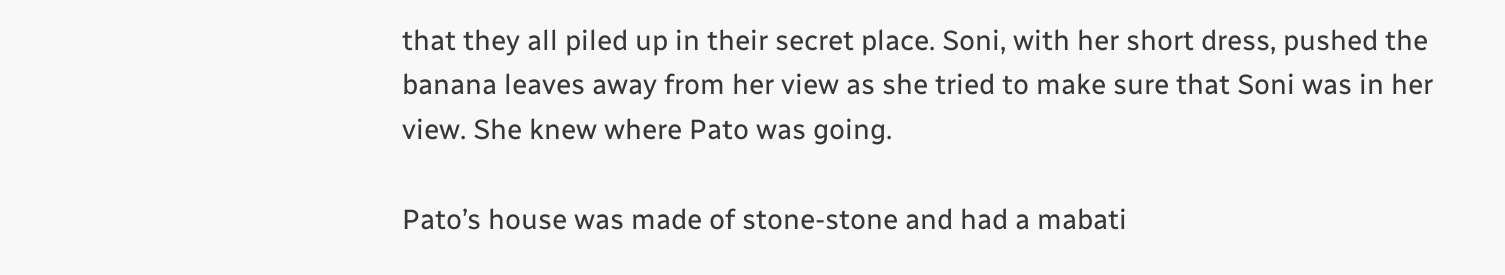that they all piled up in their secret place. Soni, with her short dress, pushed the banana leaves away from her view as she tried to make sure that Soni was in her view. She knew where Pato was going.

Pato’s house was made of stone-stone and had a mabati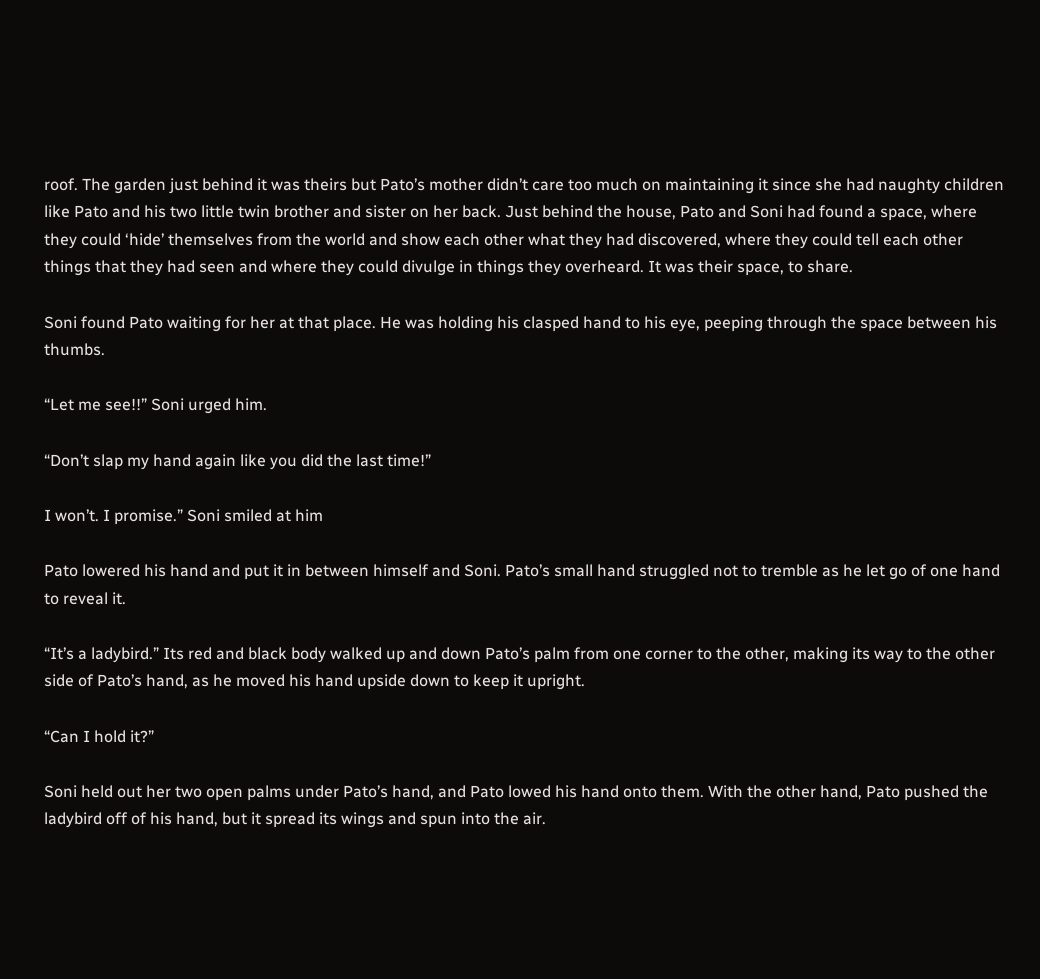roof. The garden just behind it was theirs but Pato’s mother didn’t care too much on maintaining it since she had naughty children like Pato and his two little twin brother and sister on her back. Just behind the house, Pato and Soni had found a space, where they could ‘hide’ themselves from the world and show each other what they had discovered, where they could tell each other things that they had seen and where they could divulge in things they overheard. It was their space, to share.

Soni found Pato waiting for her at that place. He was holding his clasped hand to his eye, peeping through the space between his thumbs.

“Let me see!!” Soni urged him.

“Don’t slap my hand again like you did the last time!”

I won’t. I promise.” Soni smiled at him

Pato lowered his hand and put it in between himself and Soni. Pato’s small hand struggled not to tremble as he let go of one hand to reveal it.

“It’s a ladybird.” Its red and black body walked up and down Pato’s palm from one corner to the other, making its way to the other side of Pato’s hand, as he moved his hand upside down to keep it upright.

“Can I hold it?”

Soni held out her two open palms under Pato’s hand, and Pato lowed his hand onto them. With the other hand, Pato pushed the ladybird off of his hand, but it spread its wings and spun into the air.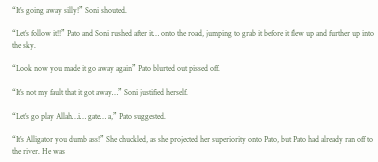“It’s going away silly!” Soni shouted.

“Let’s follow it!!” Pato and Soni rushed after it… onto the road, jumping to grab it before it flew up and further up into the sky.

“Look now you made it go away again” Pato blurted out pissed off.

“It’s not my fault that it got away…” Soni justified herself.

“Let’s go play Allah…i… gate… a,” Pato suggested.

“It’s Alligator you dumb ass!” She chuckled, as she projected her superiority onto Pato, but Pato had already ran off to the river. He was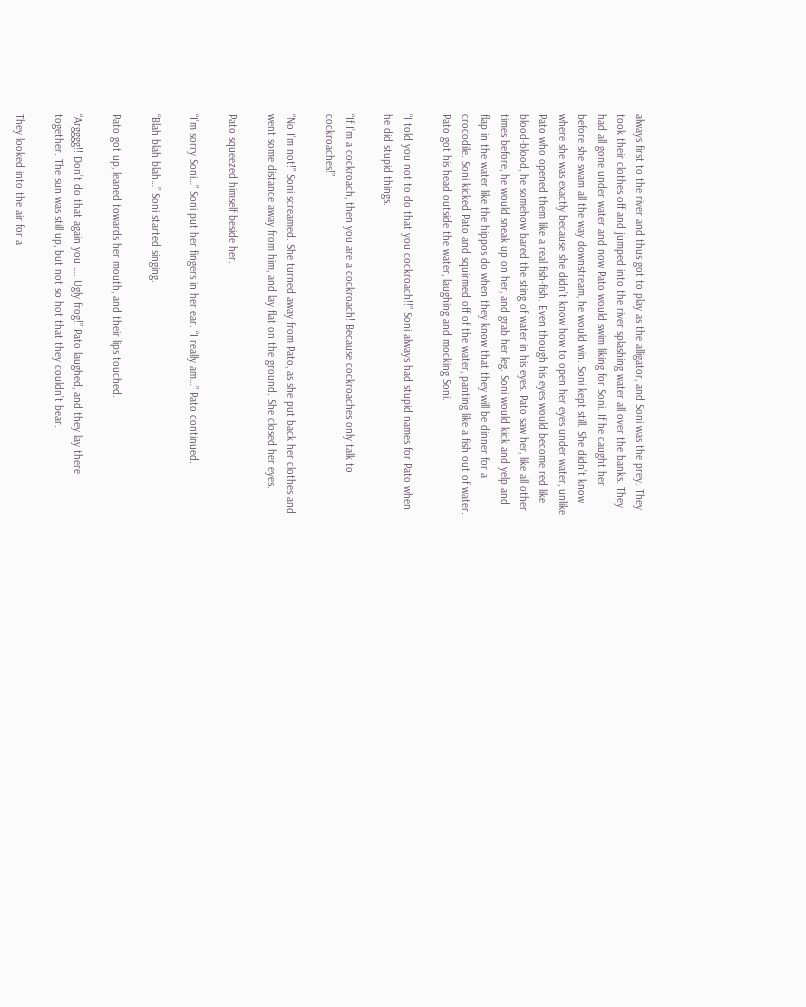always first to the river and thus got to play as the alligator, and Soni was the prey. They took their clothes off and jumped into the river splashing water all over the banks. They had all gone under water and now Pato would swim liking for Soni. If he caught her before she swam all the way downstream, he would win. Soni kept still. She didn’t know where she was exactly because she didn’t know how to open her eyes under water, unlike Pato who opened them like a real fish-fish. Even though his eyes would become red like blood-blood, he somehow bared the sting of water in his eyes. Pato saw her, like all other times before, he would sneak up on her, and grab her leg. Soni would kick and yelp and flap in the water like the hippos do when they know that they will be dinner for a crocodile. Soni kicked Pato and squirmed off of the water, panting like a fish out of water. Pato got his head outside the water, laughing and mocking Soni.

“I told you not to do that you cockroach!!” Soni always had stupid names for Pato when he did stupid things.

“If I’m a cockroach, then you are a cockroach! Because cockroaches only talk to cockroaches!”

“No I’m not!” Soni screamed. She turned away from Pato, as she put back her clothes and went some distance away from him, and lay flat on the ground. She closed her eyes.

Pato squeezed himself beside her.

“I’m sorry Soni…” Soni put her fingers in her ear. “I really am…” Pato continued.

“Blah blah blah…” Soni started singing.

Pato got up, leaned towards her mouth, and their lips touched.

“Argggg!! Don’t do that again you …. Ugly frog!” Pato laughed, and they lay there together. The sun was still up, but not so hot that they couldn’t bear.

They looked into the air for a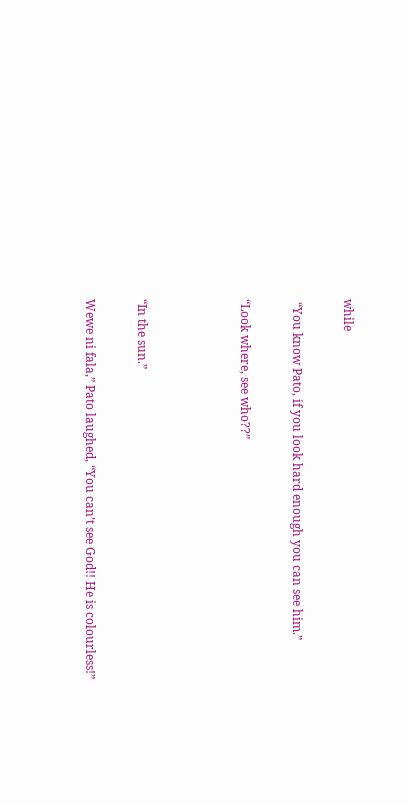while

 “You know Pato, if you look hard enough you can see him.”

“Look where, see who??”



“In the sun.”

Wewe ni fala,” Pato laughed, “You can’t see God!! He is colourless!”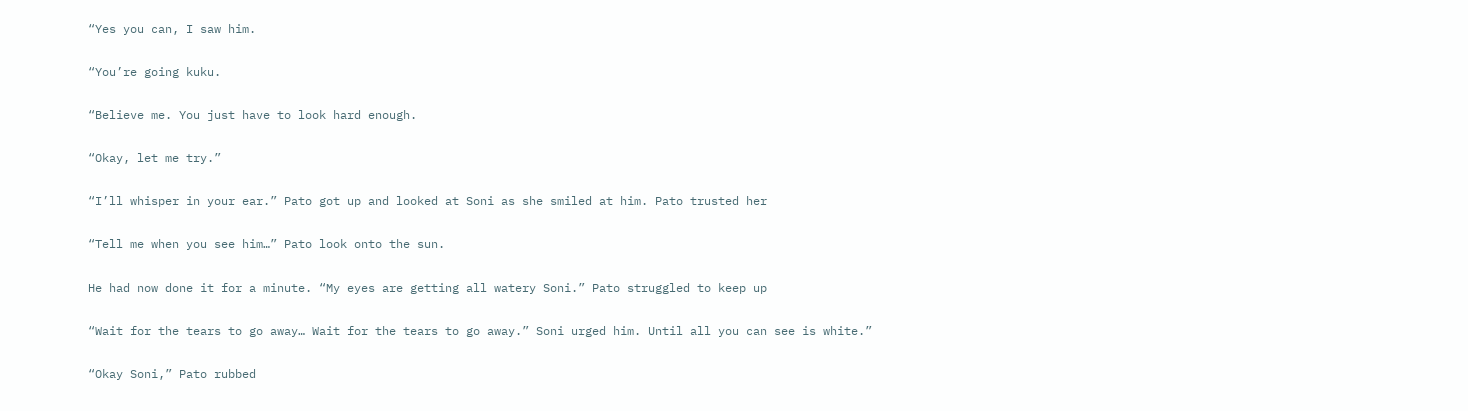“Yes you can, I saw him.

“You’re going kuku.

“Believe me. You just have to look hard enough.

“Okay, let me try.”

“I’ll whisper in your ear.” Pato got up and looked at Soni as she smiled at him. Pato trusted her

“Tell me when you see him…” Pato look onto the sun.

He had now done it for a minute. “My eyes are getting all watery Soni.” Pato struggled to keep up

“Wait for the tears to go away… Wait for the tears to go away.” Soni urged him. Until all you can see is white.”

“Okay Soni,” Pato rubbed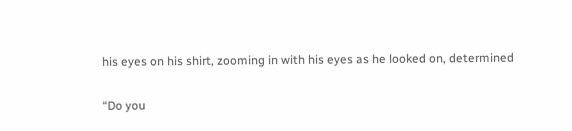his eyes on his shirt, zooming in with his eyes as he looked on, determined

“Do you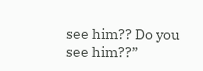see him?? Do you see him??”